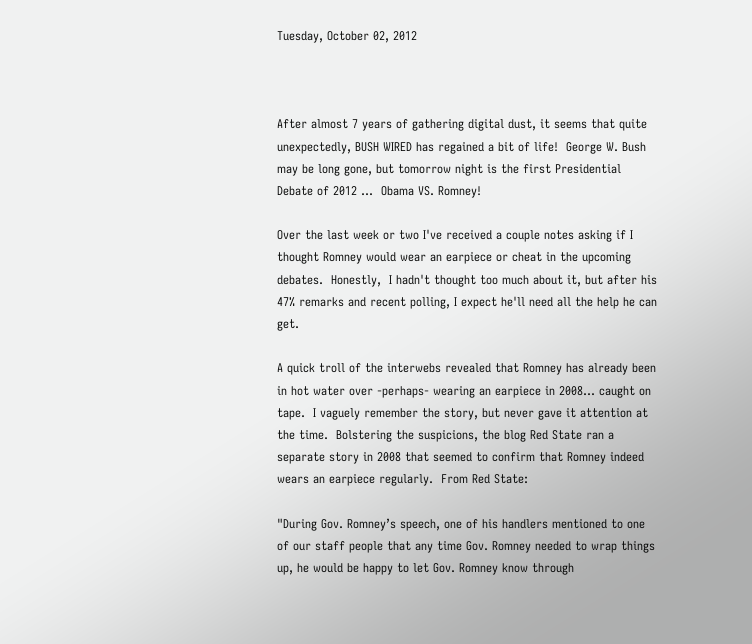Tuesday, October 02, 2012



After almost 7 years of gathering digital dust, it seems that quite unexpectedly, BUSH WIRED has regained a bit of life!  George W. Bush may be long gone, but tomorrow night is the first Presidential Debate of 2012 ...  Obama VS. Romney!

Over the last week or two I've received a couple notes asking if I thought Romney would wear an earpiece or cheat in the upcoming debates.  Honestly,  I hadn't thought too much about it, but after his 47% remarks and recent polling, I expect he'll need all the help he can get.

A quick troll of the interwebs revealed that Romney has already been in hot water over -perhaps- wearing an earpiece in 2008... caught on tape.  I vaguely remember the story, but never gave it attention at the time.  Bolstering the suspicions, the blog Red State ran a separate story in 2008 that seemed to confirm that Romney indeed wears an earpiece regularly.  From Red State:

"During Gov. Romney’s speech, one of his handlers mentioned to one of our staff people that any time Gov. Romney needed to wrap things up, he would be happy to let Gov. Romney know through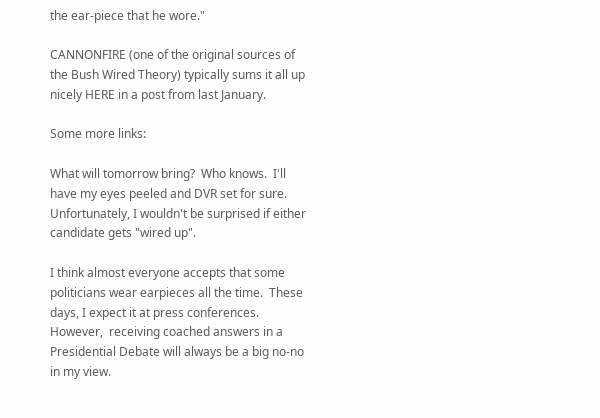the ear-piece that he wore."

CANNONFIRE (one of the original sources of the Bush Wired Theory) typically sums it all up nicely HERE in a post from last January.

Some more links:

What will tomorrow bring?  Who knows.  I'll have my eyes peeled and DVR set for sure.   Unfortunately, I wouldn't be surprised if either candidate gets "wired up".

I think almost everyone accepts that some politicians wear earpieces all the time.  These days, I expect it at press conferences.  However,  receiving coached answers in a Presidential Debate will always be a big no-no in my view.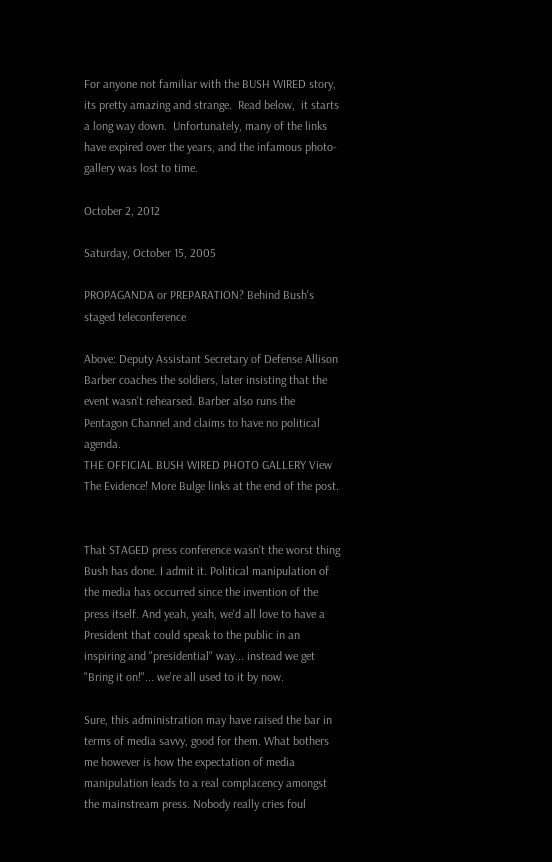For anyone not familiar with the BUSH WIRED story, its pretty amazing and strange.  Read below,  it starts a long way down.  Unfortunately, many of the links have expired over the years, and the infamous photo-gallery was lost to time.

October 2, 2012

Saturday, October 15, 2005

PROPAGANDA or PREPARATION? Behind Bush's staged teleconference

Above: Deputy Assistant Secretary of Defense Allison Barber coaches the soldiers, later insisting that the event wasn't rehearsed. Barber also runs the Pentagon Channel and claims to have no political agenda.
THE OFFICIAL BUSH WIRED PHOTO GALLERY View The Evidence! More Bulge links at the end of the post.


That STAGED press conference wasn't the worst thing Bush has done. I admit it. Political manipulation of the media has occurred since the invention of the press itself. And yeah, yeah, we'd all love to have a President that could speak to the public in an inspiring and "presidential" way... instead we get "Bring it on!"... we're all used to it by now.

Sure, this administration may have raised the bar in terms of media savvy, good for them. What bothers me however is how the expectation of media manipulation leads to a real complacency amongst the mainstream press. Nobody really cries foul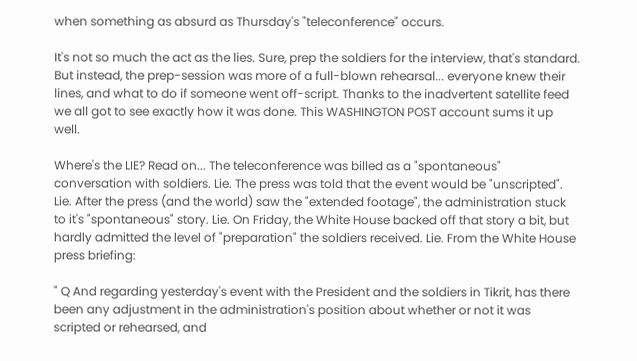when something as absurd as Thursday's "teleconference" occurs.

It's not so much the act as the lies. Sure, prep the soldiers for the interview, that's standard. But instead, the prep-session was more of a full-blown rehearsal... everyone knew their lines, and what to do if someone went off-script. Thanks to the inadvertent satellite feed we all got to see exactly how it was done. This WASHINGTON POST account sums it up well.

Where's the LIE? Read on... The teleconference was billed as a "spontaneous" conversation with soldiers. Lie. The press was told that the event would be "unscripted". Lie. After the press (and the world) saw the "extended footage", the administration stuck to it's "spontaneous" story. Lie. On Friday, the White House backed off that story a bit, but hardly admitted the level of "preparation" the soldiers received. Lie. From the White House press briefing:

" Q And regarding yesterday's event with the President and the soldiers in Tikrit, has there been any adjustment in the administration's position about whether or not it was scripted or rehearsed, and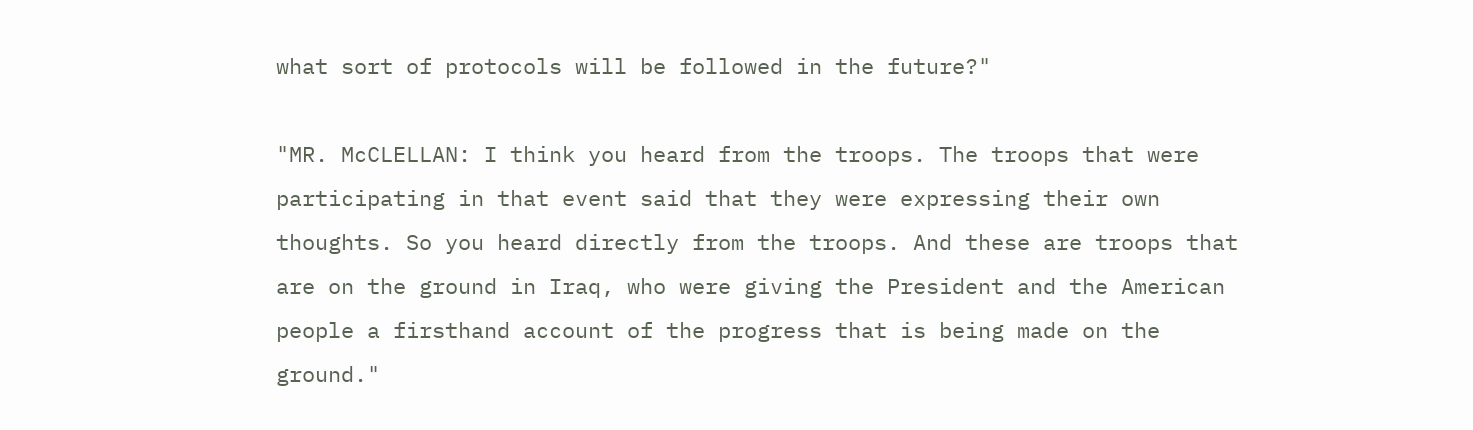what sort of protocols will be followed in the future?"

"MR. McCLELLAN: I think you heard from the troops. The troops that were participating in that event said that they were expressing their own thoughts. So you heard directly from the troops. And these are troops that are on the ground in Iraq, who were giving the President and the American people a firsthand account of the progress that is being made on the ground."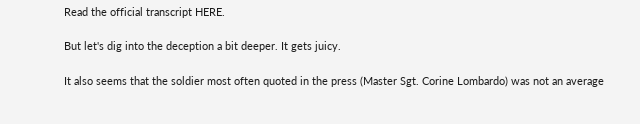Read the official transcript HERE.

But let's dig into the deception a bit deeper. It gets juicy.

It also seems that the soldier most often quoted in the press (Master Sgt. Corine Lombardo) was not an average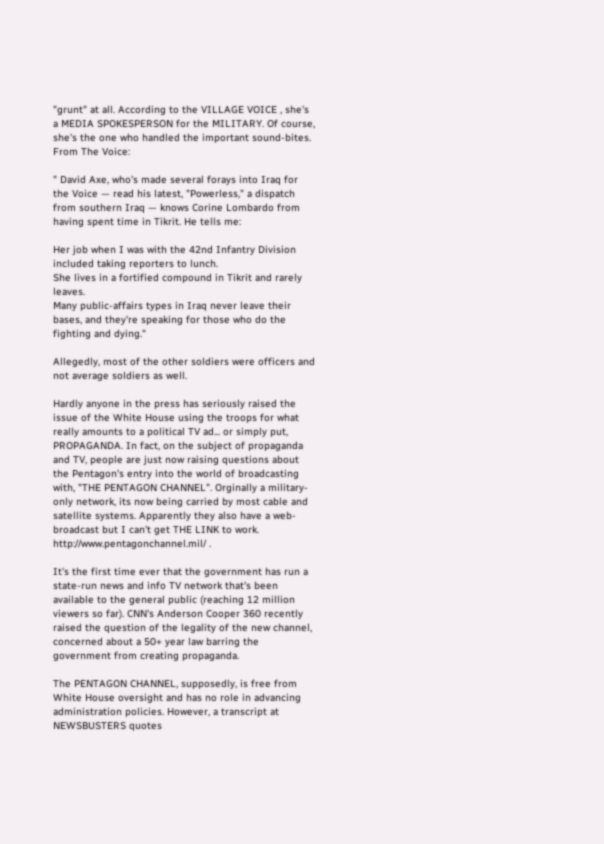"grunt" at all. According to the VILLAGE VOICE , she's a MEDIA SPOKESPERSON for the MILITARY. Of course, she's the one who handled the important sound-bites. From The Voice:

" David Axe, who's made several forays into Iraq for the Voice — read his latest, "Powerless," a dispatch from southern Iraq — knows Corine Lombardo from having spent time in Tikrit. He tells me:

Her job when I was with the 42nd Infantry Division included taking reporters to lunch.
She lives in a fortified compound in Tikrit and rarely leaves.
Many public-affairs types in Iraq never leave their bases, and they're speaking for those who do the fighting and dying."

Allegedly, most of the other soldiers were officers and not average soldiers as well.

Hardly anyone in the press has seriously raised the issue of the White House using the troops for what really amounts to a political TV ad... or simply put, PROPAGANDA. In fact, on the subject of propaganda and TV, people are just now raising questions about the Pentagon's entry into the world of broadcasting with, "THE PENTAGON CHANNEL". Orginally a military-only network, its now being carried by most cable and satellite systems. Apparently they also have a web-broadcast but I can't get THE LINK to work. http://www.pentagonchannel.mil/ .

It's the first time ever that the government has run a state-run news and info TV network that's been available to the general public (reaching 12 million viewers so far). CNN's Anderson Cooper 360 recently raised the question of the legality of the new channel, concerned about a 50+ year law barring the government from creating propaganda.

The PENTAGON CHANNEL, supposedly, is free from White House oversight and has no role in advancing administration policies. However, a transcript at NEWSBUSTERS quotes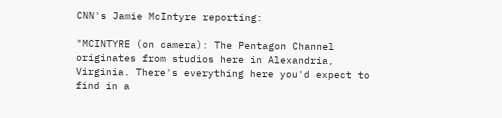CNN's Jamie McIntyre reporting:

"MCINTYRE (on camera): The Pentagon Channel originates from studios here in Alexandria, Virginia. There's everything here you'd expect to find in a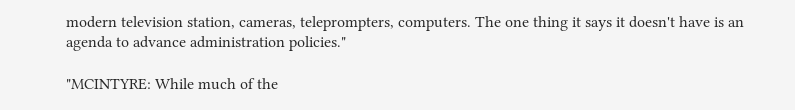modern television station, cameras, teleprompters, computers. The one thing it says it doesn't have is an agenda to advance administration policies."

"MCINTYRE: While much of the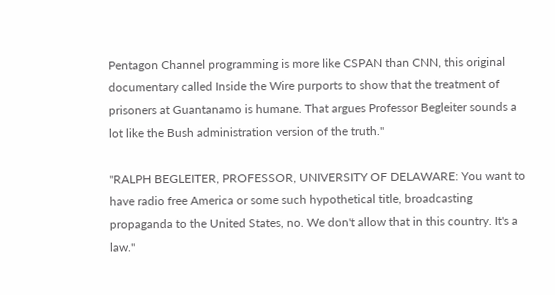Pentagon Channel programming is more like CSPAN than CNN, this original documentary called Inside the Wire purports to show that the treatment of prisoners at Guantanamo is humane. That argues Professor Begleiter sounds a lot like the Bush administration version of the truth."

"RALPH BEGLEITER, PROFESSOR, UNIVERSITY OF DELAWARE: You want to have radio free America or some such hypothetical title, broadcasting propaganda to the United States, no. We don't allow that in this country. It's a law."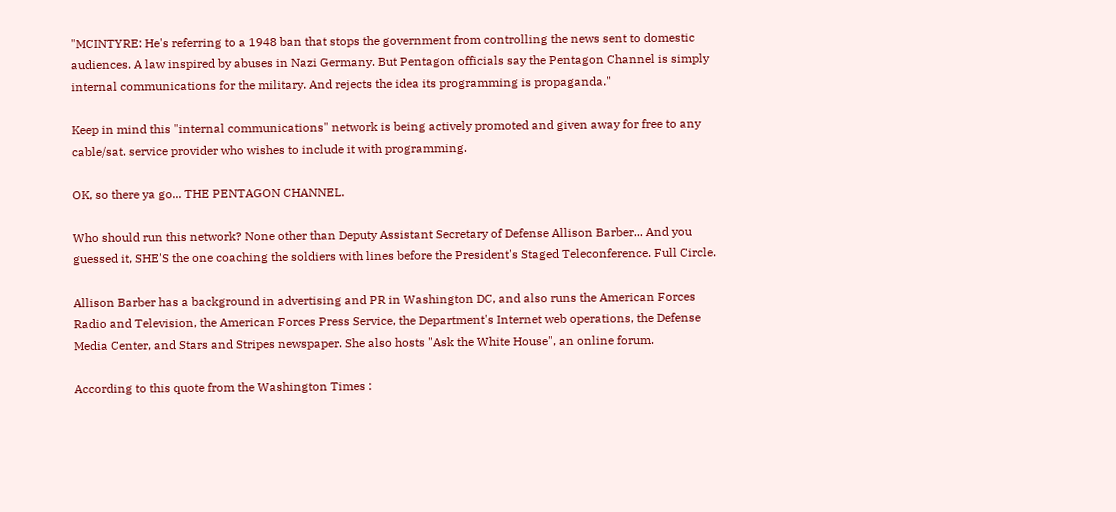"MCINTYRE: He's referring to a 1948 ban that stops the government from controlling the news sent to domestic audiences. A law inspired by abuses in Nazi Germany. But Pentagon officials say the Pentagon Channel is simply internal communications for the military. And rejects the idea its programming is propaganda."

Keep in mind this "internal communications" network is being actively promoted and given away for free to any cable/sat. service provider who wishes to include it with programming.

OK, so there ya go... THE PENTAGON CHANNEL.

Who should run this network? None other than Deputy Assistant Secretary of Defense Allison Barber... And you guessed it, SHE'S the one coaching the soldiers with lines before the President's Staged Teleconference. Full Circle.

Allison Barber has a background in advertising and PR in Washington DC, and also runs the American Forces Radio and Television, the American Forces Press Service, the Department's Internet web operations, the Defense Media Center, and Stars and Stripes newspaper. She also hosts "Ask the White House", an online forum.

According to this quote from the Washington Times :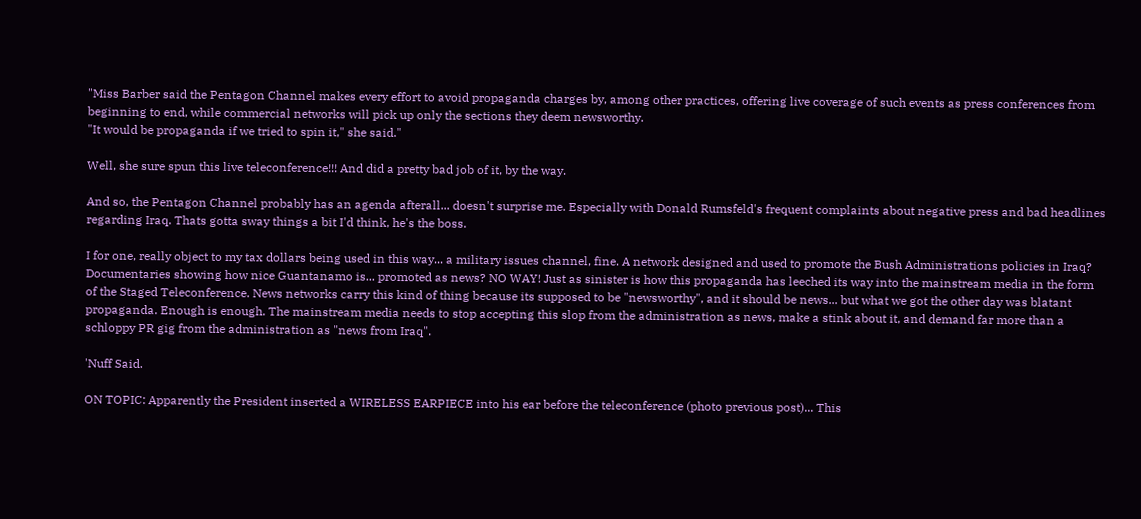"Miss Barber said the Pentagon Channel makes every effort to avoid propaganda charges by, among other practices, offering live coverage of such events as press conferences from beginning to end, while commercial networks will pick up only the sections they deem newsworthy.
"It would be propaganda if we tried to spin it," she said."

Well, she sure spun this live teleconference!!! And did a pretty bad job of it, by the way.

And so, the Pentagon Channel probably has an agenda afterall... doesn't surprise me. Especially with Donald Rumsfeld's frequent complaints about negative press and bad headlines regarding Iraq. Thats gotta sway things a bit I'd think, he's the boss.

I for one, really object to my tax dollars being used in this way... a military issues channel, fine. A network designed and used to promote the Bush Administrations policies in Iraq? Documentaries showing how nice Guantanamo is... promoted as news? NO WAY! Just as sinister is how this propaganda has leeched its way into the mainstream media in the form of the Staged Teleconference. News networks carry this kind of thing because its supposed to be "newsworthy", and it should be news... but what we got the other day was blatant propaganda. Enough is enough. The mainstream media needs to stop accepting this slop from the administration as news, make a stink about it, and demand far more than a schloppy PR gig from the administration as "news from Iraq".

'Nuff Said.

ON TOPIC: Apparently the President inserted a WIRELESS EARPIECE into his ear before the teleconference (photo previous post)... This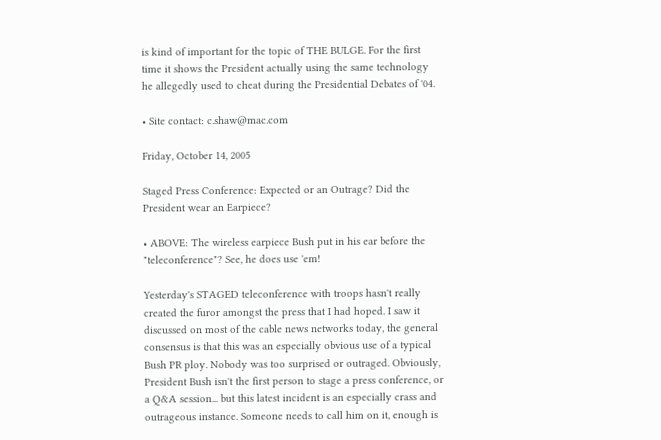is kind of important for the topic of THE BULGE. For the first time it shows the President actually using the same technology he allegedly used to cheat during the Presidential Debates of '04.

• Site contact: c.shaw@mac.com

Friday, October 14, 2005

Staged Press Conference: Expected or an Outrage? Did the President wear an Earpiece?

• ABOVE: The wireless earpiece Bush put in his ear before the "teleconference"? See, he does use 'em!

Yesterday's STAGED teleconference with troops hasn't really created the furor amongst the press that I had hoped. I saw it discussed on most of the cable news networks today, the general consensus is that this was an especially obvious use of a typical Bush PR ploy. Nobody was too surprised or outraged. Obviously, President Bush isn't the first person to stage a press conference, or a Q&A session... but this latest incident is an especially crass and outrageous instance. Someone needs to call him on it, enough is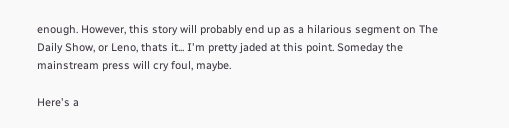enough. However, this story will probably end up as a hilarious segment on The Daily Show, or Leno, thats it... I'm pretty jaded at this point. Someday the mainstream press will cry foul, maybe.

Here's a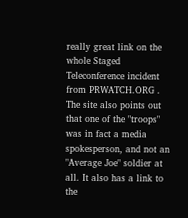really great link on the whole Staged Teleconference incident from PRWATCH.ORG . The site also points out that one of the "troops" was in fact a media spokesperson, and not an "Average Joe" soldier at all. It also has a link to the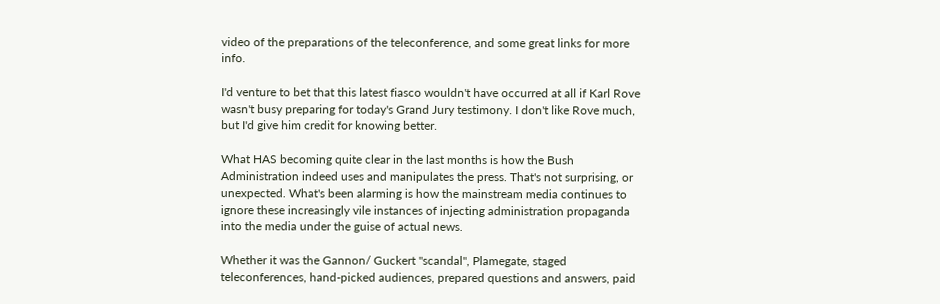video of the preparations of the teleconference, and some great links for more info.

I'd venture to bet that this latest fiasco wouldn't have occurred at all if Karl Rove wasn't busy preparing for today's Grand Jury testimony. I don't like Rove much, but I'd give him credit for knowing better.

What HAS becoming quite clear in the last months is how the Bush Administration indeed uses and manipulates the press. That's not surprising, or unexpected. What's been alarming is how the mainstream media continues to ignore these increasingly vile instances of injecting administration propaganda into the media under the guise of actual news.

Whether it was the Gannon/ Guckert "scandal", Plamegate, staged teleconferences, hand-picked audiences, prepared questions and answers, paid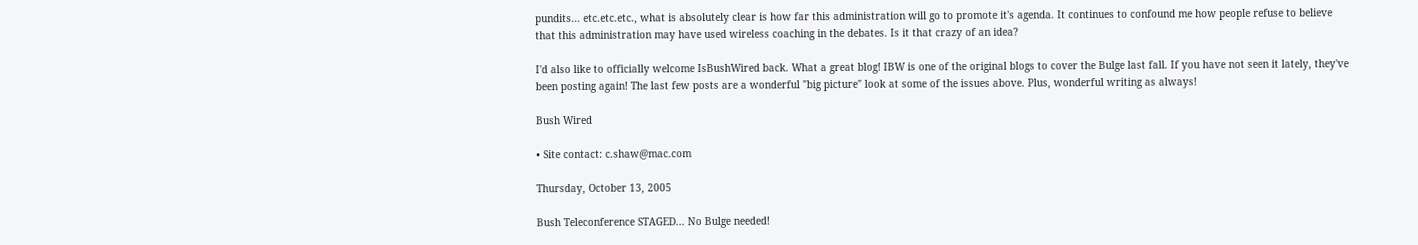pundits... etc.etc.etc., what is absolutely clear is how far this administration will go to promote it's agenda. It continues to confound me how people refuse to believe that this administration may have used wireless coaching in the debates. Is it that crazy of an idea?

I'd also like to officially welcome IsBushWired back. What a great blog! IBW is one of the original blogs to cover the Bulge last fall. If you have not seen it lately, they've been posting again! The last few posts are a wonderful "big picture" look at some of the issues above. Plus, wonderful writing as always!

Bush Wired

• Site contact: c.shaw@mac.com

Thursday, October 13, 2005

Bush Teleconference STAGED... No Bulge needed!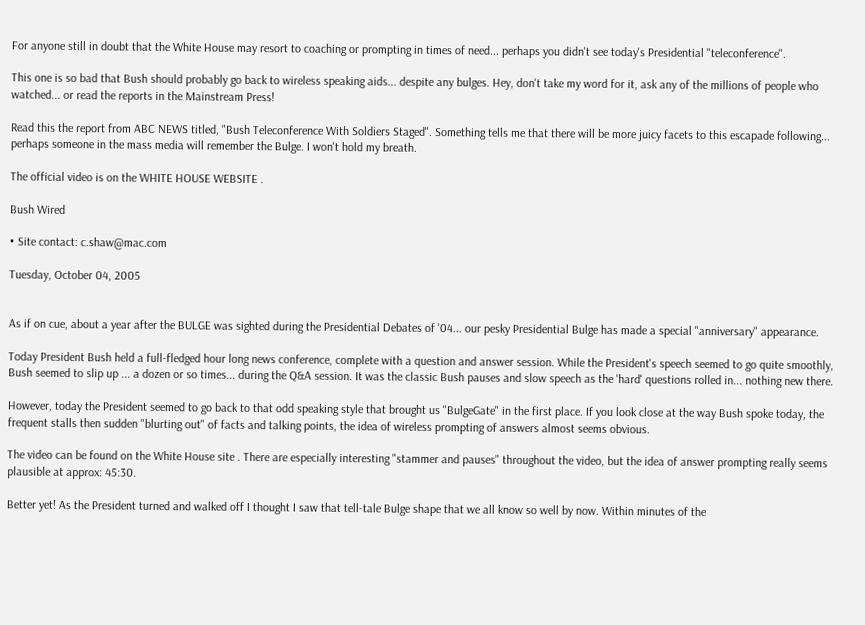For anyone still in doubt that the White House may resort to coaching or prompting in times of need... perhaps you didn't see today's Presidential "teleconference".

This one is so bad that Bush should probably go back to wireless speaking aids... despite any bulges. Hey, don't take my word for it, ask any of the millions of people who watched... or read the reports in the Mainstream Press!

Read this the report from ABC NEWS titled, "Bush Teleconference With Soldiers Staged". Something tells me that there will be more juicy facets to this escapade following... perhaps someone in the mass media will remember the Bulge. I won't hold my breath.

The official video is on the WHITE HOUSE WEBSITE .

Bush Wired

• Site contact: c.shaw@mac.com

Tuesday, October 04, 2005


As if on cue, about a year after the BULGE was sighted during the Presidential Debates of '04... our pesky Presidential Bulge has made a special "anniversary" appearance.

Today President Bush held a full-fledged hour long news conference, complete with a question and answer session. While the President's speech seemed to go quite smoothly, Bush seemed to slip up ... a dozen or so times... during the Q&A session. It was the classic Bush pauses and slow speech as the 'hard' questions rolled in... nothing new there.

However, today the President seemed to go back to that odd speaking style that brought us "BulgeGate" in the first place. If you look close at the way Bush spoke today, the frequent stalls then sudden "blurting out" of facts and talking points, the idea of wireless prompting of answers almost seems obvious.

The video can be found on the White House site . There are especially interesting "stammer and pauses" throughout the video, but the idea of answer prompting really seems plausible at approx: 45:30.

Better yet! As the President turned and walked off I thought I saw that tell-tale Bulge shape that we all know so well by now. Within minutes of the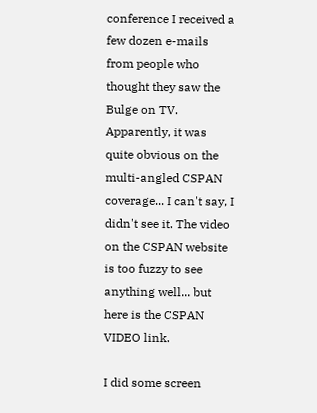conference I received a few dozen e-mails from people who thought they saw the Bulge on TV. Apparently, it was quite obvious on the multi-angled CSPAN coverage... I can't say, I didn't see it. The video on the CSPAN website is too fuzzy to see anything well... but here is the CSPAN VIDEO link.

I did some screen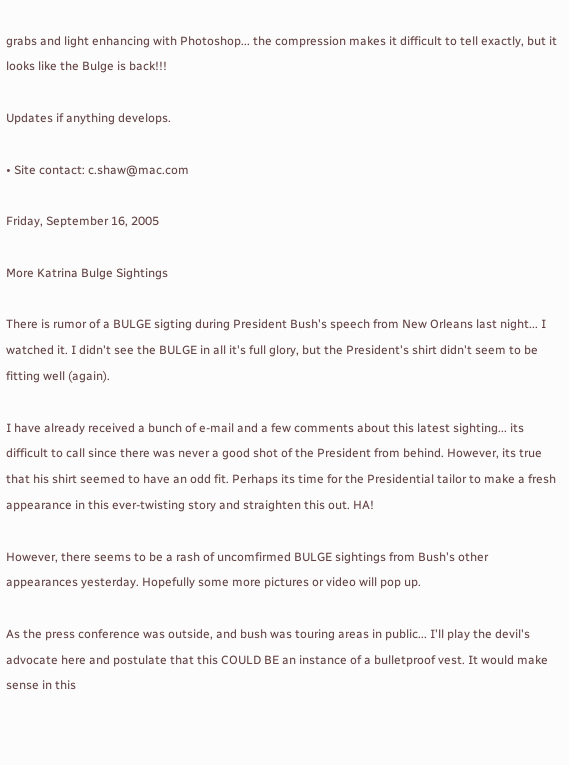grabs and light enhancing with Photoshop... the compression makes it difficult to tell exactly, but it looks like the Bulge is back!!!

Updates if anything develops.

• Site contact: c.shaw@mac.com

Friday, September 16, 2005

More Katrina Bulge Sightings

There is rumor of a BULGE sigting during President Bush's speech from New Orleans last night... I watched it. I didn't see the BULGE in all it's full glory, but the President's shirt didn't seem to be fitting well (again).

I have already received a bunch of e-mail and a few comments about this latest sighting... its difficult to call since there was never a good shot of the President from behind. However, its true that his shirt seemed to have an odd fit. Perhaps its time for the Presidential tailor to make a fresh appearance in this ever-twisting story and straighten this out. HA!

However, there seems to be a rash of uncomfirmed BULGE sightings from Bush's other appearances yesterday. Hopefully some more pictures or video will pop up.

As the press conference was outside, and bush was touring areas in public... I'll play the devil's advocate here and postulate that this COULD BE an instance of a bulletproof vest. It would make sense in this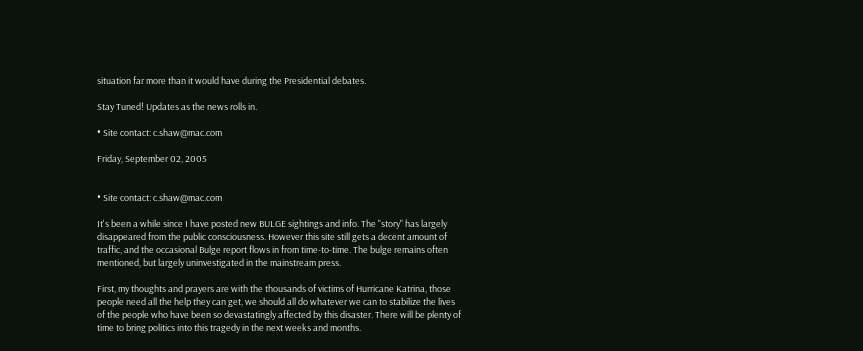situation far more than it would have during the Presidential debates.

Stay Tuned! Updates as the news rolls in.

• Site contact: c.shaw@mac.com

Friday, September 02, 2005


• Site contact: c.shaw@mac.com

It's been a while since I have posted new BULGE sightings and info. The "story" has largely disappeared from the public consciousness. However this site still gets a decent amount of traffic, and the occasional Bulge report flows in from time-to-time. The bulge remains often mentioned, but largely uninvestigated in the mainstream press.

First, my thoughts and prayers are with the thousands of victims of Hurricane Katrina, those people need all the help they can get, we should all do whatever we can to stabilize the lives of the people who have been so devastatingly affected by this disaster. There will be plenty of time to bring politics into this tragedy in the next weeks and months.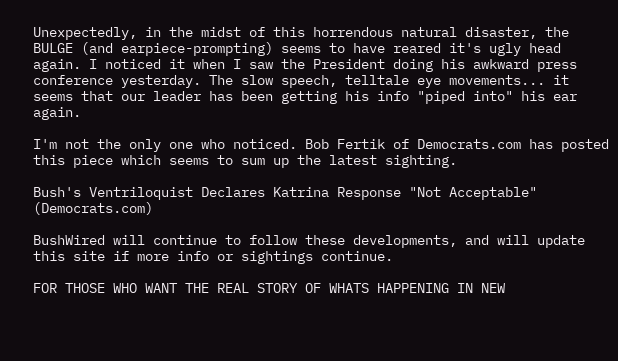Unexpectedly, in the midst of this horrendous natural disaster, the BULGE (and earpiece-prompting) seems to have reared it's ugly head again. I noticed it when I saw the President doing his awkward press conference yesterday. The slow speech, telltale eye movements... it seems that our leader has been getting his info "piped into" his ear again.

I'm not the only one who noticed. Bob Fertik of Democrats.com has posted this piece which seems to sum up the latest sighting.

Bush's Ventriloquist Declares Katrina Response "Not Acceptable" (Democrats.com)

BushWired will continue to follow these developments, and will update this site if more info or sightings continue.

FOR THOSE WHO WANT THE REAL STORY OF WHATS HAPPENING IN NEW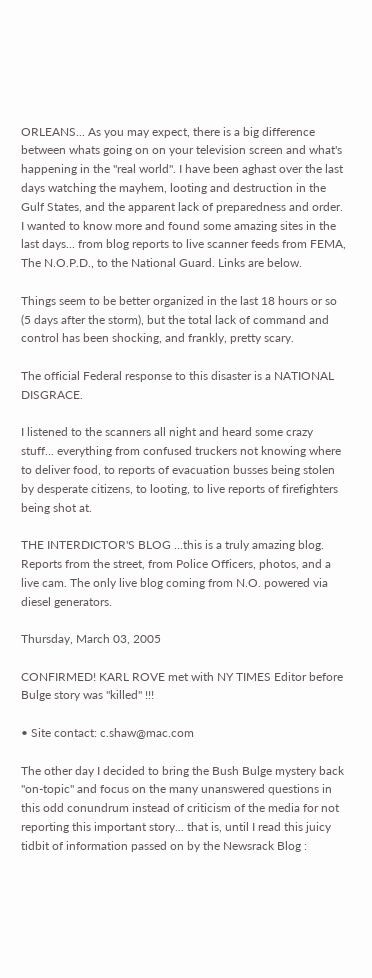ORLEANS... As you may expect, there is a big difference between whats going on on your television screen and what's happening in the "real world". I have been aghast over the last days watching the mayhem, looting and destruction in the Gulf States, and the apparent lack of preparedness and order. I wanted to know more and found some amazing sites in the last days... from blog reports to live scanner feeds from FEMA, The N.O.P.D., to the National Guard. Links are below.

Things seem to be better organized in the last 18 hours or so (5 days after the storm), but the total lack of command and control has been shocking, and frankly, pretty scary.

The official Federal response to this disaster is a NATIONAL DISGRACE.

I listened to the scanners all night and heard some crazy stuff... everything from confused truckers not knowing where to deliver food, to reports of evacuation busses being stolen by desperate citizens, to looting, to live reports of firefighters being shot at.

THE INTERDICTOR'S BLOG ...this is a truly amazing blog. Reports from the street, from Police Officers, photos, and a live cam. The only live blog coming from N.O. powered via diesel generators.

Thursday, March 03, 2005

CONFIRMED! KARL ROVE met with NY TIMES Editor before Bulge story was "killed" !!!

• Site contact: c.shaw@mac.com

The other day I decided to bring the Bush Bulge mystery back "on-topic" and focus on the many unanswered questions in this odd conundrum instead of criticism of the media for not reporting this important story... that is, until I read this juicy tidbit of information passed on by the Newsrack Blog :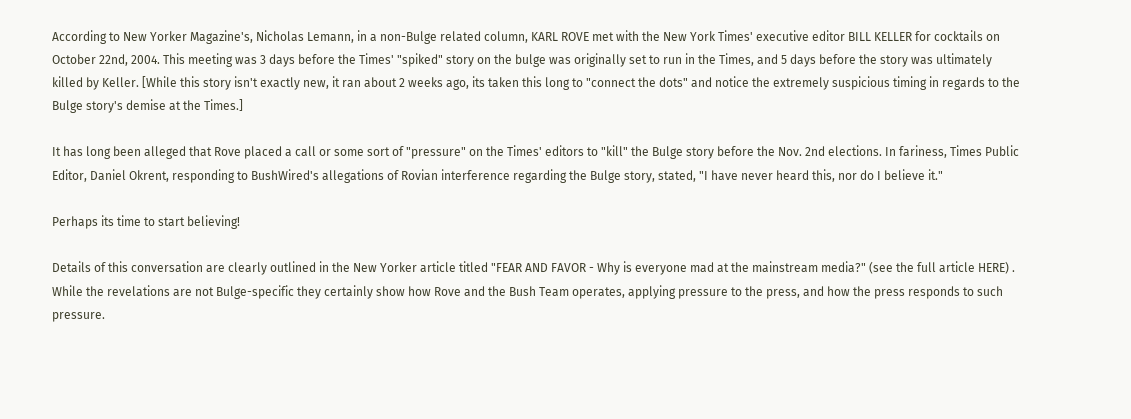According to New Yorker Magazine's, Nicholas Lemann, in a non-Bulge related column, KARL ROVE met with the New York Times' executive editor BILL KELLER for cocktails on October 22nd, 2004. This meeting was 3 days before the Times' "spiked" story on the bulge was originally set to run in the Times, and 5 days before the story was ultimately killed by Keller. [While this story isn't exactly new, it ran about 2 weeks ago, its taken this long to "connect the dots" and notice the extremely suspicious timing in regards to the Bulge story's demise at the Times.]

It has long been alleged that Rove placed a call or some sort of "pressure" on the Times' editors to "kill" the Bulge story before the Nov. 2nd elections. In fariness, Times Public Editor, Daniel Okrent, responding to BushWired's allegations of Rovian interference regarding the Bulge story, stated, "I have never heard this, nor do I believe it."

Perhaps its time to start believing!

Details of this conversation are clearly outlined in the New Yorker article titled "FEAR AND FAVOR - Why is everyone mad at the mainstream media?" (see the full article HERE) . While the revelations are not Bulge-specific they certainly show how Rove and the Bush Team operates, applying pressure to the press, and how the press responds to such pressure.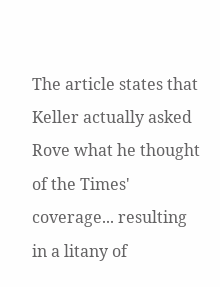The article states that Keller actually asked Rove what he thought of the Times' coverage... resulting in a litany of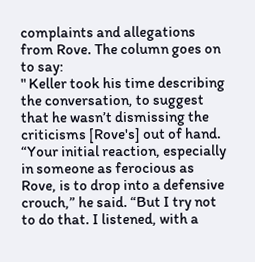complaints and allegations from Rove. The column goes on to say:
" Keller took his time describing the conversation, to suggest that he wasn’t dismissing the criticisms [Rove's] out of hand. “Your initial reaction, especially in someone as ferocious as Rove, is to drop into a defensive crouch,” he said. “But I try not to do that. I listened, with a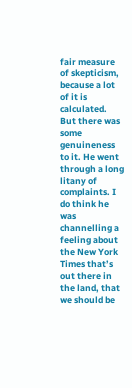fair measure of skepticism, because a lot of it is calculated. But there was some genuineness to it. He went through a long litany of complaints. I do think he was channelling a feeling about the New York Times that’s out there in the land, that we should be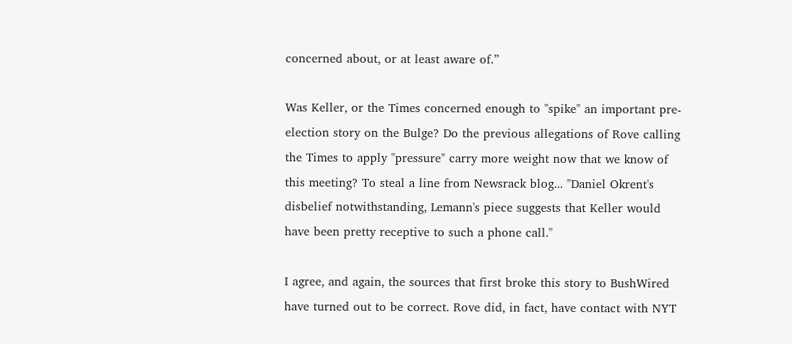concerned about, or at least aware of.”

Was Keller, or the Times concerned enough to "spike" an important pre-election story on the Bulge? Do the previous allegations of Rove calling the Times to apply "pressure" carry more weight now that we know of this meeting? To steal a line from Newsrack blog... "Daniel Okrent's disbelief notwithstanding, Lemann's piece suggests that Keller would have been pretty receptive to such a phone call."

I agree, and again, the sources that first broke this story to BushWired have turned out to be correct. Rove did, in fact, have contact with NYT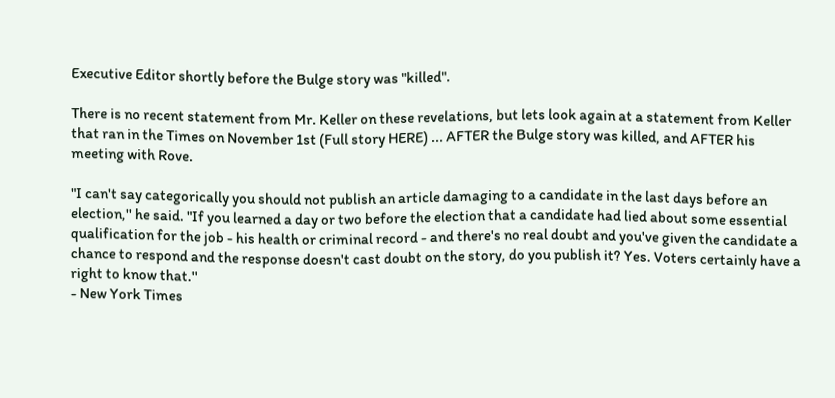Executive Editor shortly before the Bulge story was "killed".

There is no recent statement from Mr. Keller on these revelations, but lets look again at a statement from Keller that ran in the Times on November 1st (Full story HERE) ... AFTER the Bulge story was killed, and AFTER his meeting with Rove.

"I can't say categorically you should not publish an article damaging to a candidate in the last days before an election,'' he said. "If you learned a day or two before the election that a candidate had lied about some essential qualification for the job - his health or criminal record - and there's no real doubt and you've given the candidate a chance to respond and the response doesn't cast doubt on the story, do you publish it? Yes. Voters certainly have a right to know that.''
- New York Times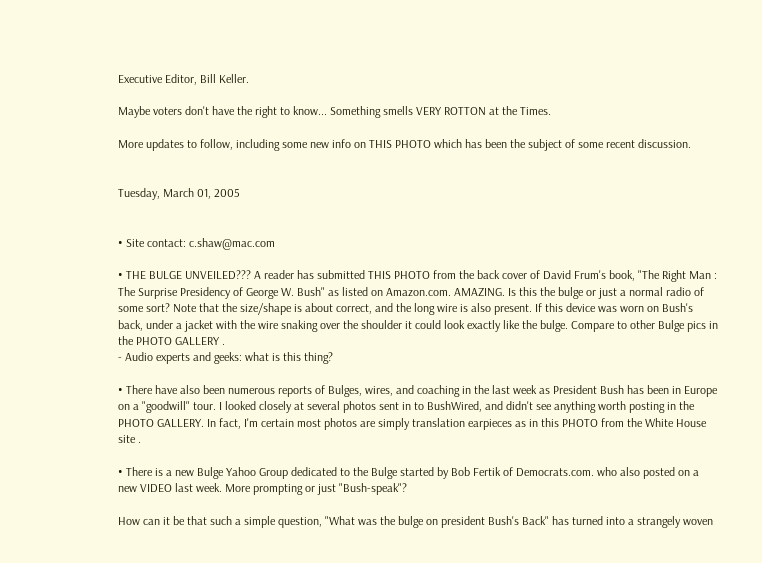Executive Editor, Bill Keller.

Maybe voters don't have the right to know... Something smells VERY ROTTON at the Times.

More updates to follow, including some new info on THIS PHOTO which has been the subject of some recent discussion.


Tuesday, March 01, 2005


• Site contact: c.shaw@mac.com

• THE BULGE UNVEILED??? A reader has submitted THIS PHOTO from the back cover of David Frum's book, "The Right Man : The Surprise Presidency of George W. Bush" as listed on Amazon.com. AMAZING. Is this the bulge or just a normal radio of some sort? Note that the size/shape is about correct, and the long wire is also present. If this device was worn on Bush's back, under a jacket with the wire snaking over the shoulder it could look exactly like the bulge. Compare to other Bulge pics in the PHOTO GALLERY .
- Audio experts and geeks: what is this thing?

• There have also been numerous reports of Bulges, wires, and coaching in the last week as President Bush has been in Europe on a "goodwill" tour. I looked closely at several photos sent in to BushWired, and didn't see anything worth posting in the PHOTO GALLERY. In fact, I'm certain most photos are simply translation earpieces as in this PHOTO from the White House site .

• There is a new Bulge Yahoo Group dedicated to the Bulge started by Bob Fertik of Democrats.com. who also posted on a new VIDEO last week. More prompting or just "Bush-speak"?

How can it be that such a simple question, "What was the bulge on president Bush's Back" has turned into a strangely woven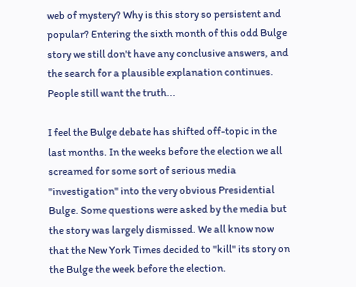web of mystery? Why is this story so persistent and popular? Entering the sixth month of this odd Bulge story we still don't have any conclusive answers, and the search for a plausible explanation continues. People still want the truth...

I feel the Bulge debate has shifted off-topic in the last months. In the weeks before the election we all screamed for some sort of serious media "investigation" into the very obvious Presidential Bulge. Some questions were asked by the media but the story was largely dismissed. We all know now that the New York Times decided to "kill" its story on the Bulge the week before the election.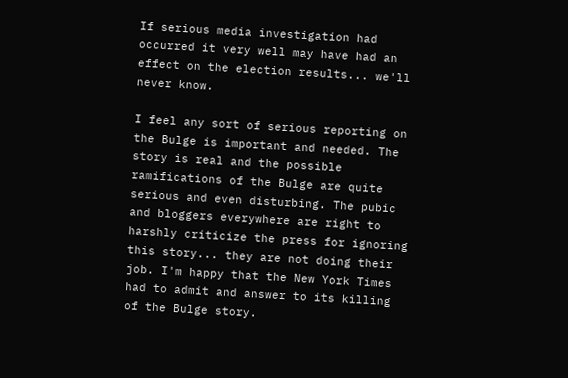If serious media investigation had occurred it very well may have had an effect on the election results... we'll never know.

I feel any sort of serious reporting on the Bulge is important and needed. The story is real and the possible ramifications of the Bulge are quite serious and even disturbing. The pubic and bloggers everywhere are right to harshly criticize the press for ignoring this story... they are not doing their job. I'm happy that the New York Times had to admit and answer to its killing of the Bulge story.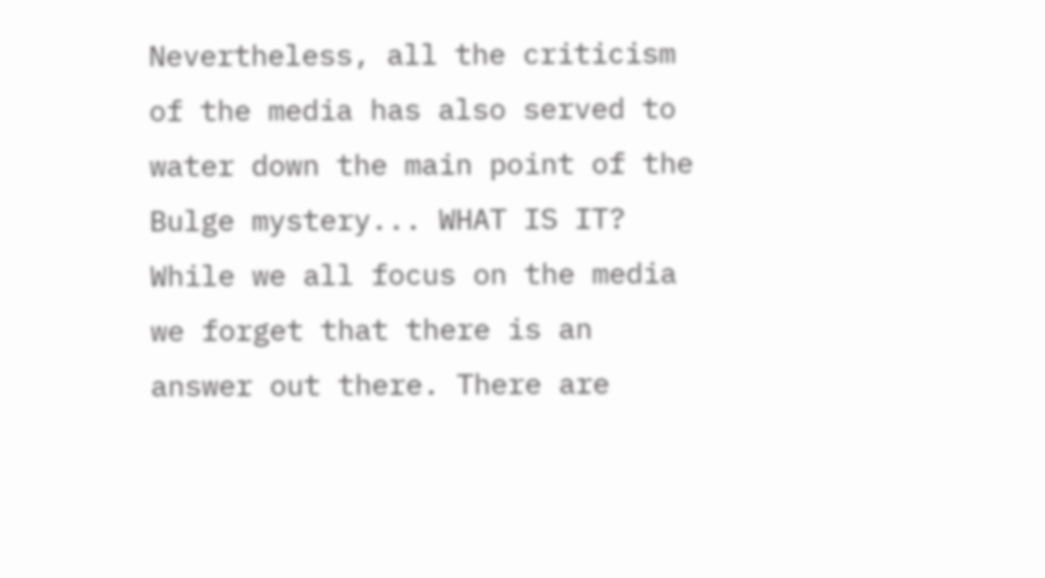Nevertheless, all the criticism of the media has also served to water down the main point of the Bulge mystery... WHAT IS IT? While we all focus on the media we forget that there is an answer out there. There are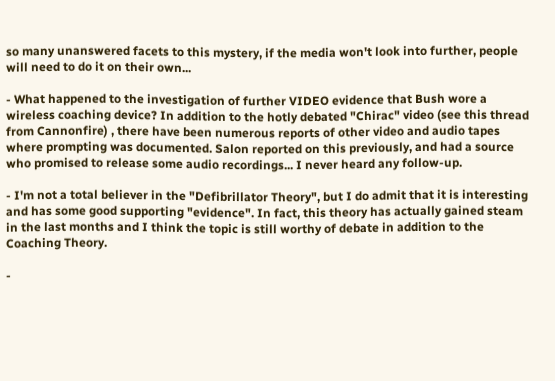so many unanswered facets to this mystery, if the media won't look into further, people will need to do it on their own...

- What happened to the investigation of further VIDEO evidence that Bush wore a wireless coaching device? In addition to the hotly debated "Chirac" video (see this thread from Cannonfire) , there have been numerous reports of other video and audio tapes where prompting was documented. Salon reported on this previously, and had a source who promised to release some audio recordings... I never heard any follow-up.

- I'm not a total believer in the "Defibrillator Theory", but I do admit that it is interesting and has some good supporting "evidence". In fact, this theory has actually gained steam in the last months and I think the topic is still worthy of debate in addition to the Coaching Theory.

-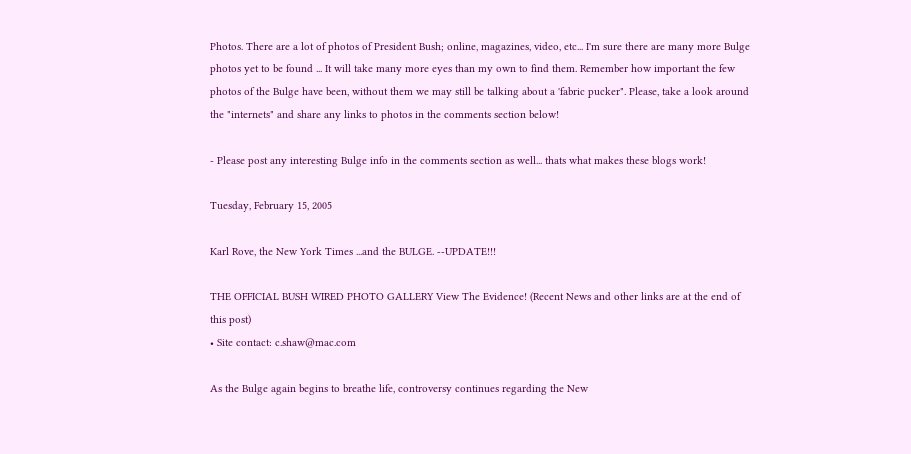Photos. There are a lot of photos of President Bush; online, magazines, video, etc... I'm sure there are many more Bulge photos yet to be found ... It will take many more eyes than my own to find them. Remember how important the few photos of the Bulge have been, without them we may still be talking about a 'fabric pucker". Please, take a look around the "internets" and share any links to photos in the comments section below!

- Please post any interesting Bulge info in the comments section as well... thats what makes these blogs work!

Tuesday, February 15, 2005

Karl Rove, the New York Times ...and the BULGE. --UPDATE!!!

THE OFFICIAL BUSH WIRED PHOTO GALLERY View The Evidence! (Recent News and other links are at the end of this post)
• Site contact: c.shaw@mac.com

As the Bulge again begins to breathe life, controversy continues regarding the New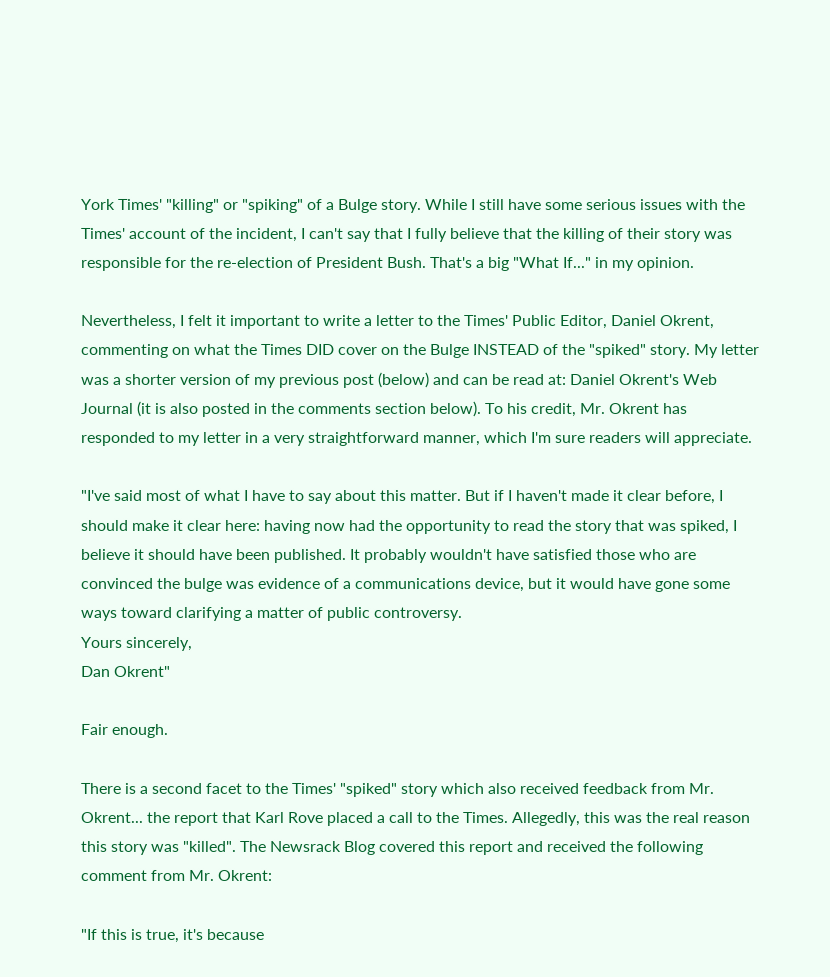York Times' "killing" or "spiking" of a Bulge story. While I still have some serious issues with the Times' account of the incident, I can't say that I fully believe that the killing of their story was responsible for the re-election of President Bush. That's a big "What If..." in my opinion.

Nevertheless, I felt it important to write a letter to the Times' Public Editor, Daniel Okrent, commenting on what the Times DID cover on the Bulge INSTEAD of the "spiked" story. My letter was a shorter version of my previous post (below) and can be read at: Daniel Okrent's Web Journal (it is also posted in the comments section below). To his credit, Mr. Okrent has responded to my letter in a very straightforward manner, which I'm sure readers will appreciate.

"I've said most of what I have to say about this matter. But if I haven't made it clear before, I should make it clear here: having now had the opportunity to read the story that was spiked, I believe it should have been published. It probably wouldn't have satisfied those who are convinced the bulge was evidence of a communications device, but it would have gone some ways toward clarifying a matter of public controversy.
Yours sincerely,
Dan Okrent"

Fair enough.

There is a second facet to the Times' "spiked" story which also received feedback from Mr. Okrent... the report that Karl Rove placed a call to the Times. Allegedly, this was the real reason this story was "killed". The Newsrack Blog covered this report and received the following comment from Mr. Okrent:

"If this is true, it's because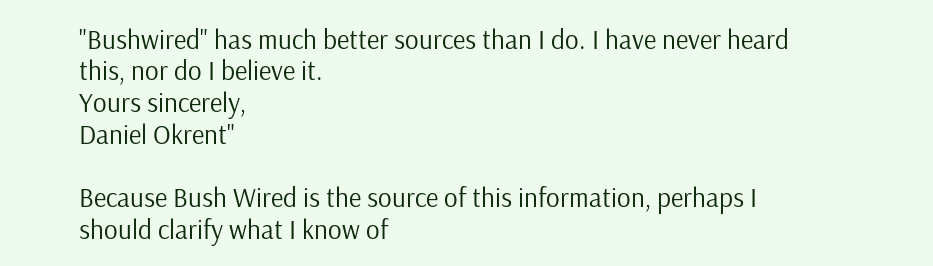"Bushwired" has much better sources than I do. I have never heard this, nor do I believe it.
Yours sincerely,
Daniel Okrent"

Because Bush Wired is the source of this information, perhaps I should clarify what I know of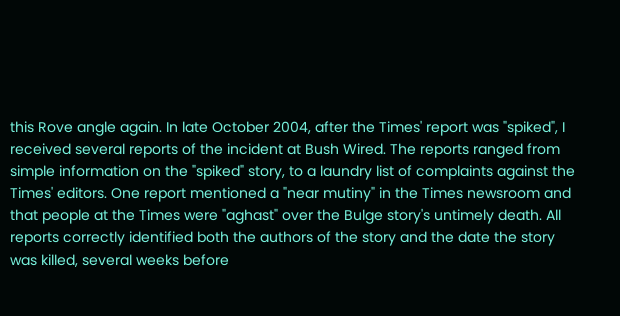this Rove angle again. In late October 2004, after the Times' report was "spiked", I received several reports of the incident at Bush Wired. The reports ranged from simple information on the "spiked" story, to a laundry list of complaints against the Times' editors. One report mentioned a "near mutiny" in the Times newsroom and that people at the Times were "aghast" over the Bulge story's untimely death. All reports correctly identified both the authors of the story and the date the story was killed, several weeks before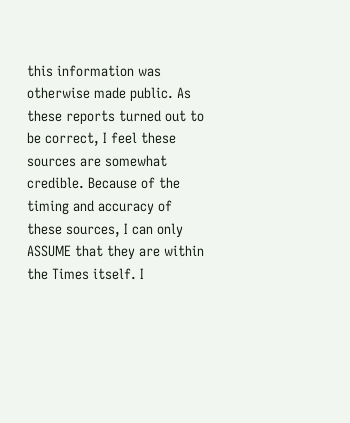this information was otherwise made public. As these reports turned out to be correct, I feel these sources are somewhat credible. Because of the timing and accuracy of these sources, I can only ASSUME that they are within the Times itself. I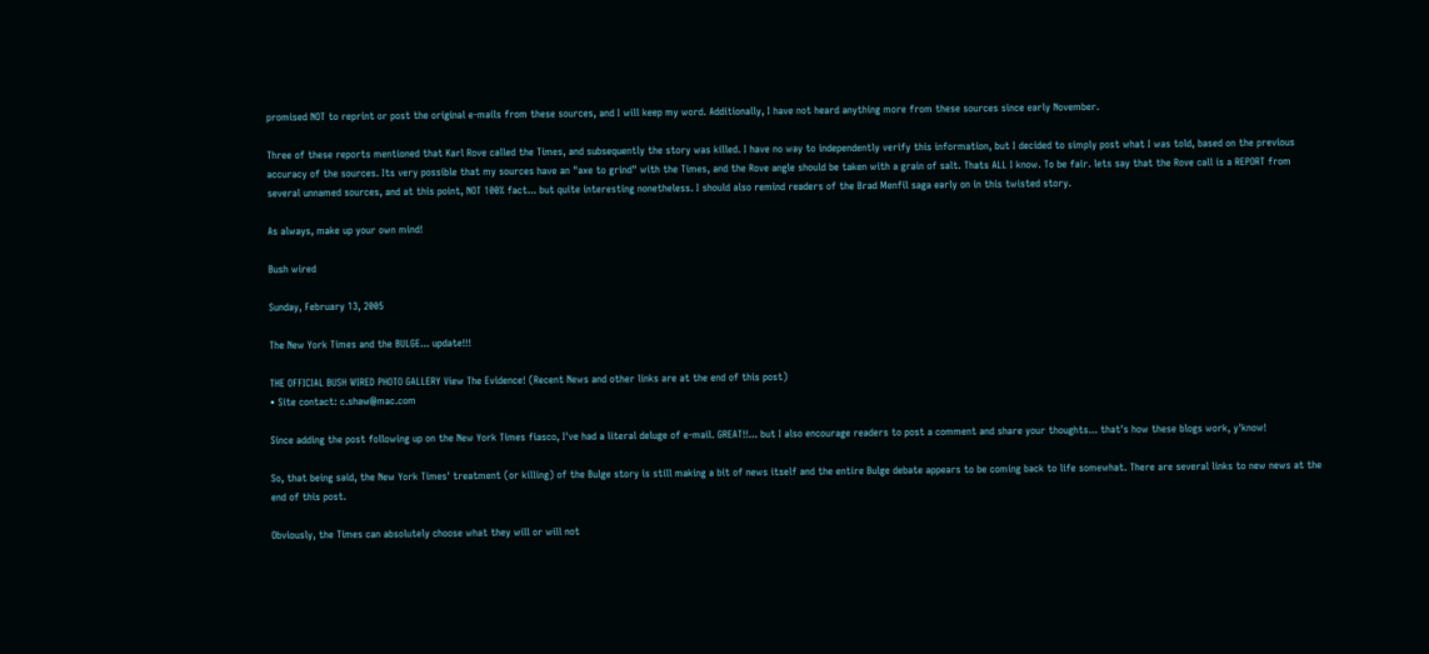promised NOT to reprint or post the original e-mails from these sources, and I will keep my word. Additionally, I have not heard anything more from these sources since early November.

Three of these reports mentioned that Karl Rove called the Times, and subsequently the story was killed. I have no way to independently verify this information, but I decided to simply post what I was told, based on the previous accuracy of the sources. Its very possible that my sources have an "axe to grind" with the Times, and the Rove angle should be taken with a grain of salt. Thats ALL I know. To be fair. lets say that the Rove call is a REPORT from several unnamed sources, and at this point, NOT 100% fact... but quite interesting nonetheless. I should also remind readers of the Brad Menfil saga early on in this twisted story.

As always, make up your own mind!

Bush wired

Sunday, February 13, 2005

The New York Times and the BULGE... update!!!

THE OFFICIAL BUSH WIRED PHOTO GALLERY View The Evidence! (Recent News and other links are at the end of this post)
• Site contact: c.shaw@mac.com

Since adding the post following up on the New York Times fiasco, I've had a literal deluge of e-mail. GREAT!!... but I also encourage readers to post a comment and share your thoughts... that's how these blogs work, y'know!

So, that being said, the New York Times' treatment (or killing) of the Bulge story is still making a bit of news itself and the entire Bulge debate appears to be coming back to life somewhat. There are several links to new news at the end of this post.

Obviously, the Times can absolutely choose what they will or will not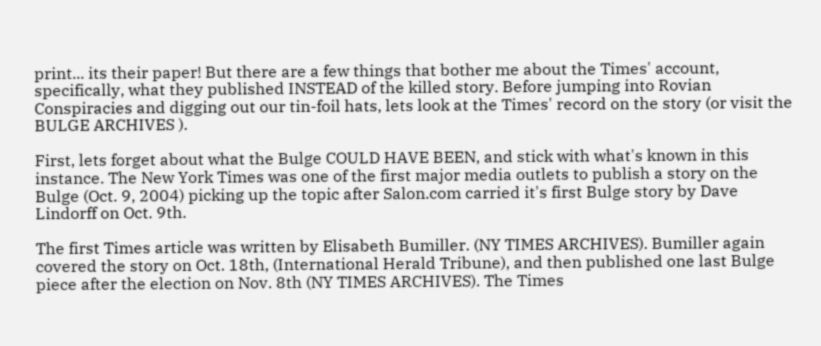print... its their paper! But there are a few things that bother me about the Times' account, specifically, what they published INSTEAD of the killed story. Before jumping into Rovian Conspiracies and digging out our tin-foil hats, lets look at the Times' record on the story (or visit the BULGE ARCHIVES ).

First, lets forget about what the Bulge COULD HAVE BEEN, and stick with what's known in this instance. The New York Times was one of the first major media outlets to publish a story on the Bulge (Oct. 9, 2004) picking up the topic after Salon.com carried it's first Bulge story by Dave Lindorff on Oct. 9th.

The first Times article was written by Elisabeth Bumiller. (NY TIMES ARCHIVES). Bumiller again covered the story on Oct. 18th, (International Herald Tribune), and then published one last Bulge piece after the election on Nov. 8th (NY TIMES ARCHIVES). The Times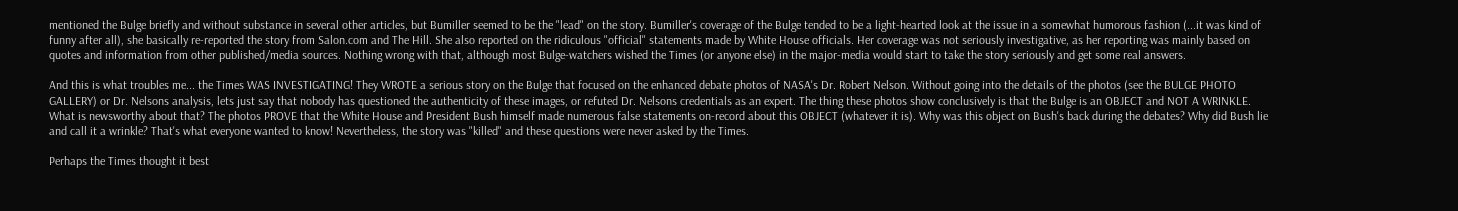mentioned the Bulge briefly and without substance in several other articles, but Bumiller seemed to be the "lead" on the story. Bumiller's coverage of the Bulge tended to be a light-hearted look at the issue in a somewhat humorous fashion (...it was kind of funny after all), she basically re-reported the story from Salon.com and The Hill. She also reported on the ridiculous "official" statements made by White House officials. Her coverage was not seriously investigative, as her reporting was mainly based on quotes and information from other published/media sources. Nothing wrong with that, although most Bulge-watchers wished the Times (or anyone else) in the major-media would start to take the story seriously and get some real answers.

And this is what troubles me... the Times WAS INVESTIGATING! They WROTE a serious story on the Bulge that focused on the enhanced debate photos of NASA's Dr. Robert Nelson. Without going into the details of the photos (see the BULGE PHOTO GALLERY) or Dr. Nelsons analysis, lets just say that nobody has questioned the authenticity of these images, or refuted Dr. Nelsons credentials as an expert. The thing these photos show conclusively is that the Bulge is an OBJECT and NOT A WRINKLE. What is newsworthy about that? The photos PROVE that the White House and President Bush himself made numerous false statements on-record about this OBJECT (whatever it is). Why was this object on Bush's back during the debates? Why did Bush lie and call it a wrinkle? That's what everyone wanted to know! Nevertheless, the story was "killed" and these questions were never asked by the Times.

Perhaps the Times thought it best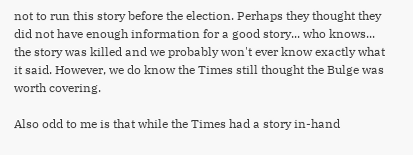not to run this story before the election. Perhaps they thought they did not have enough information for a good story... who knows... the story was killed and we probably won't ever know exactly what it said. However, we do know the Times still thought the Bulge was worth covering.

Also odd to me is that while the Times had a story in-hand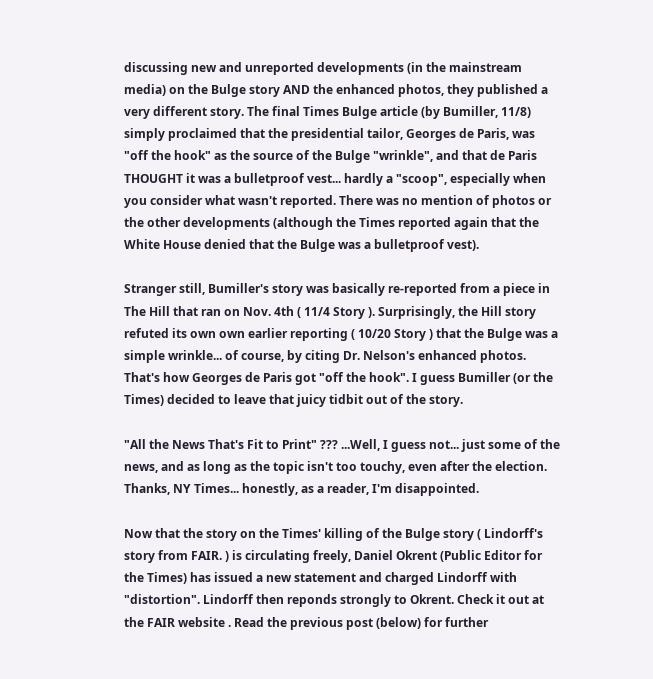discussing new and unreported developments (in the mainstream media) on the Bulge story AND the enhanced photos, they published a very different story. The final Times Bulge article (by Bumiller, 11/8) simply proclaimed that the presidential tailor, Georges de Paris, was "off the hook" as the source of the Bulge "wrinkle", and that de Paris THOUGHT it was a bulletproof vest... hardly a "scoop", especially when you consider what wasn't reported. There was no mention of photos or the other developments (although the Times reported again that the White House denied that the Bulge was a bulletproof vest).

Stranger still, Bumiller's story was basically re-reported from a piece in The Hill that ran on Nov. 4th ( 11/4 Story ). Surprisingly, the Hill story refuted its own own earlier reporting ( 10/20 Story ) that the Bulge was a simple wrinkle... of course, by citing Dr. Nelson's enhanced photos. That's how Georges de Paris got "off the hook". I guess Bumiller (or the Times) decided to leave that juicy tidbit out of the story.

"All the News That's Fit to Print" ??? ...Well, I guess not... just some of the news, and as long as the topic isn't too touchy, even after the election. Thanks, NY Times... honestly, as a reader, I'm disappointed.

Now that the story on the Times' killing of the Bulge story ( Lindorff's story from FAIR. ) is circulating freely, Daniel Okrent (Public Editor for the Times) has issued a new statement and charged Lindorff with "distortion". Lindorff then reponds strongly to Okrent. Check it out at the FAIR website . Read the previous post (below) for further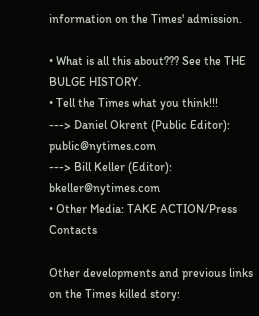information on the Times' admission.

• What is all this about??? See the THE BULGE HISTORY.
• Tell the Times what you think!!!
---> Daniel Okrent (Public Editor): public@nytimes.com
---> Bill Keller (Editor): bkeller@nytimes.com
• Other Media: TAKE ACTION/Press Contacts

Other developments and previous links on the Times killed story: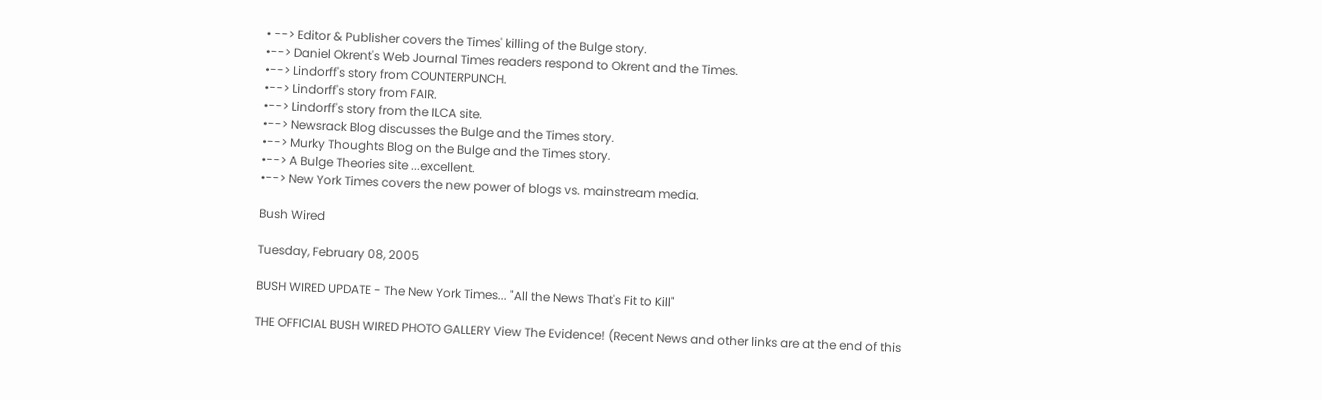• --> Editor & Publisher covers the Times' killing of the Bulge story.
•--> Daniel Okrent's Web Journal Times readers respond to Okrent and the Times.
•--> Lindorff's story from COUNTERPUNCH.
•--> Lindorff's story from FAIR.
•--> Lindorff's story from the ILCA site.
•--> Newsrack Blog discusses the Bulge and the Times story.
•--> Murky Thoughts Blog on the Bulge and the Times story.
•--> A Bulge Theories site ...excellent.
•--> New York Times covers the new power of blogs vs. mainstream media.

Bush Wired

Tuesday, February 08, 2005

BUSH WIRED UPDATE - The New York Times... "All the News That's Fit to Kill"

THE OFFICIAL BUSH WIRED PHOTO GALLERY View The Evidence! (Recent News and other links are at the end of this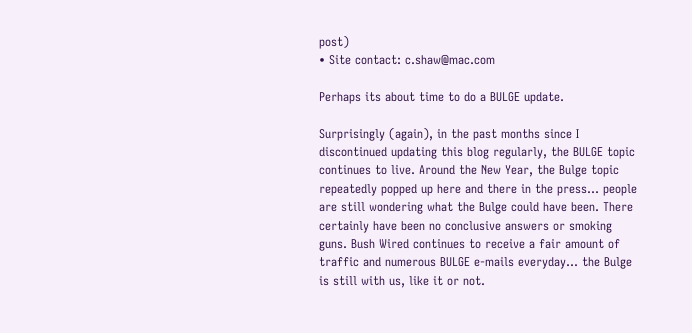post)
• Site contact: c.shaw@mac.com

Perhaps its about time to do a BULGE update.

Surprisingly (again), in the past months since I discontinued updating this blog regularly, the BULGE topic continues to live. Around the New Year, the Bulge topic repeatedly popped up here and there in the press... people are still wondering what the Bulge could have been. There certainly have been no conclusive answers or smoking guns. Bush Wired continues to receive a fair amount of traffic and numerous BULGE e-mails everyday... the Bulge is still with us, like it or not.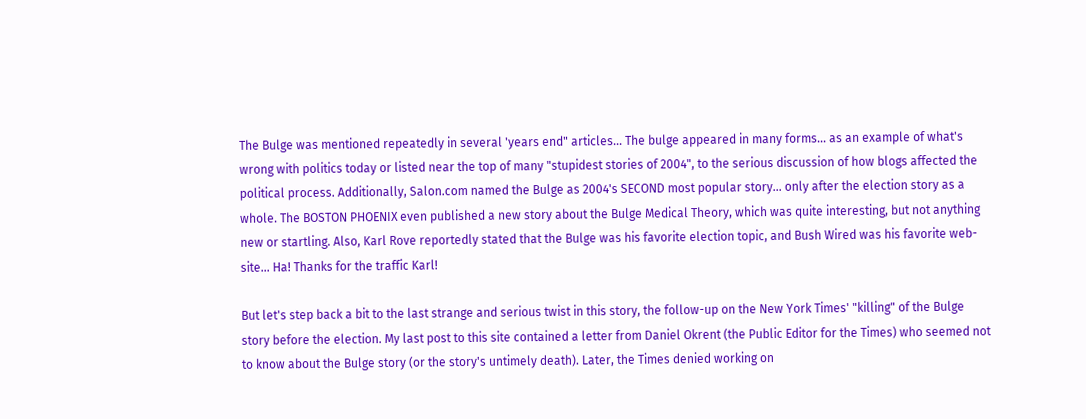The Bulge was mentioned repeatedly in several 'years end" articles... The bulge appeared in many forms... as an example of what's wrong with politics today or listed near the top of many "stupidest stories of 2004", to the serious discussion of how blogs affected the political process. Additionally, Salon.com named the Bulge as 2004's SECOND most popular story... only after the election story as a whole. The BOSTON PHOENIX even published a new story about the Bulge Medical Theory, which was quite interesting, but not anything new or startling. Also, Karl Rove reportedly stated that the Bulge was his favorite election topic, and Bush Wired was his favorite web-site... Ha! Thanks for the traffic Karl!

But let's step back a bit to the last strange and serious twist in this story, the follow-up on the New York Times' "killing" of the Bulge story before the election. My last post to this site contained a letter from Daniel Okrent (the Public Editor for the Times) who seemed not to know about the Bulge story (or the story's untimely death). Later, the Times denied working on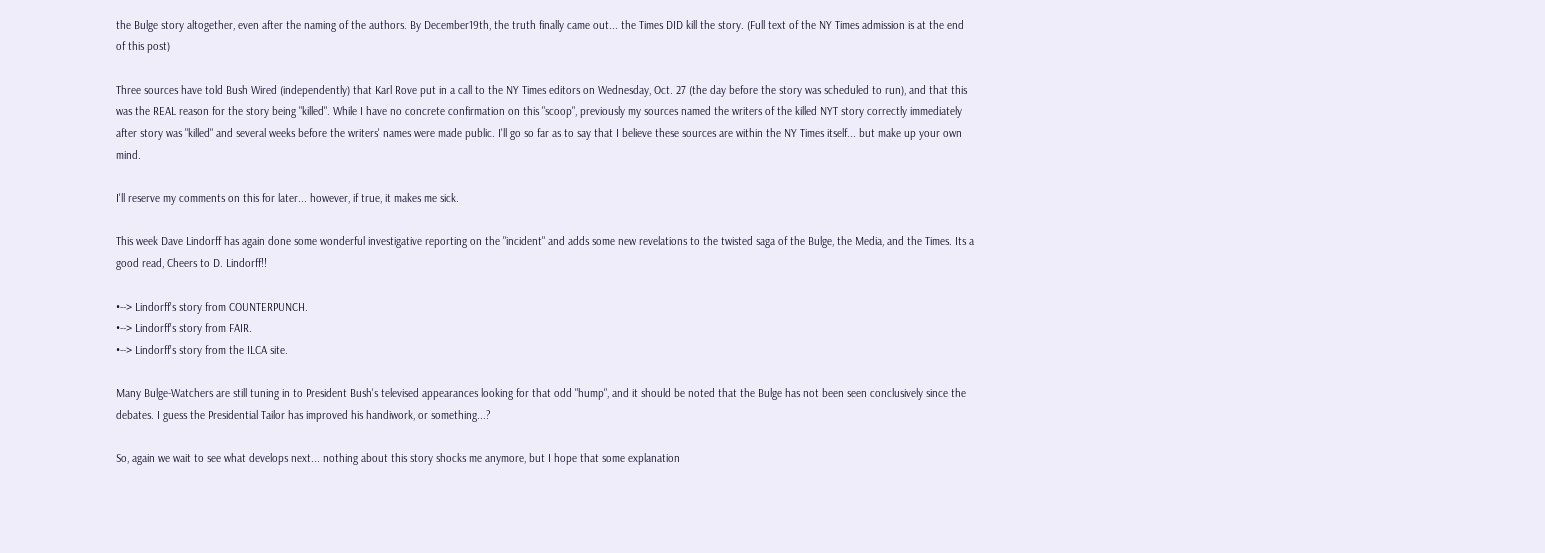the Bulge story altogether, even after the naming of the authors. By December19th, the truth finally came out... the Times DID kill the story. (Full text of the NY Times admission is at the end of this post)

Three sources have told Bush Wired (independently) that Karl Rove put in a call to the NY Times editors on Wednesday, Oct. 27 (the day before the story was scheduled to run), and that this was the REAL reason for the story being "killed". While I have no concrete confirmation on this "scoop", previously my sources named the writers of the killed NYT story correctly immediately after story was "killed" and several weeks before the writers' names were made public. I'll go so far as to say that I believe these sources are within the NY Times itself... but make up your own mind.

I'll reserve my comments on this for later... however, if true, it makes me sick.

This week Dave Lindorff has again done some wonderful investigative reporting on the "incident" and adds some new revelations to the twisted saga of the Bulge, the Media, and the Times. Its a good read, Cheers to D. Lindorff!!

•--> Lindorff's story from COUNTERPUNCH.
•--> Lindorff's story from FAIR.
•--> Lindorff's story from the ILCA site.

Many Bulge-Watchers are still tuning in to President Bush's televised appearances looking for that odd "hump", and it should be noted that the Bulge has not been seen conclusively since the debates. I guess the Presidential Tailor has improved his handiwork, or something...?

So, again we wait to see what develops next... nothing about this story shocks me anymore, but I hope that some explanation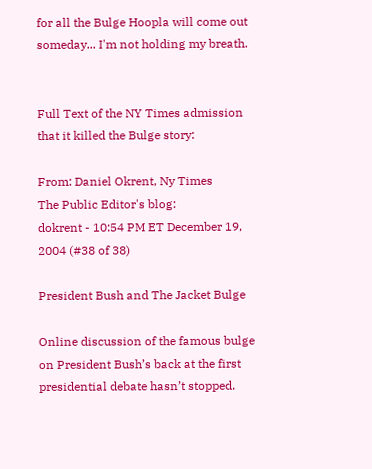for all the Bulge Hoopla will come out someday... I'm not holding my breath.


Full Text of the NY Times admission that it killed the Bulge story:

From: Daniel Okrent, Ny Times
The Public Editor's blog:
dokrent - 10:54 PM ET December 19, 2004 (#38 of 38)

President Bush and The Jacket Bulge

Online discussion of the famous bulge on President Bush’s back at the first presidential debate hasn’t stopped.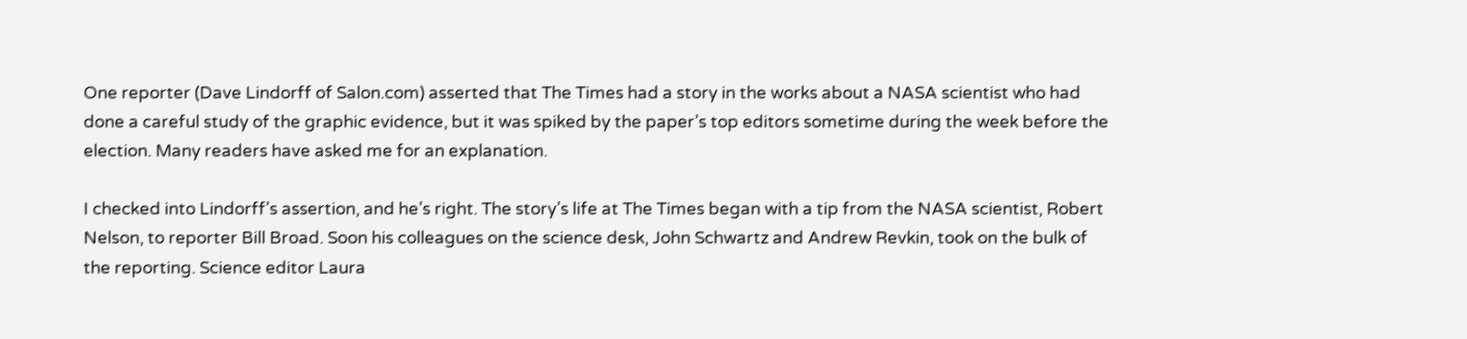One reporter (Dave Lindorff of Salon.com) asserted that The Times had a story in the works about a NASA scientist who had done a careful study of the graphic evidence, but it was spiked by the paper’s top editors sometime during the week before the election. Many readers have asked me for an explanation.

I checked into Lindorff’s assertion, and he’s right. The story’s life at The Times began with a tip from the NASA scientist, Robert Nelson, to reporter Bill Broad. Soon his colleagues on the science desk, John Schwartz and Andrew Revkin, took on the bulk of the reporting. Science editor Laura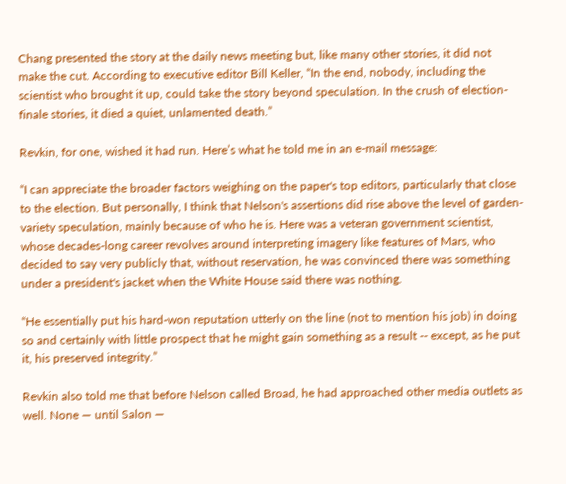Chang presented the story at the daily news meeting but, like many other stories, it did not make the cut. According to executive editor Bill Keller, “In the end, nobody, including the scientist who brought it up, could take the story beyond speculation. In the crush of election-finale stories, it died a quiet, unlamented death.”

Revkin, for one, wished it had run. Here’s what he told me in an e-mail message:

“I can appreciate the broader factors weighing on the paper's top editors, particularly that close to the election. But personally, I think that Nelson's assertions did rise above the level of garden-variety speculation, mainly because of who he is. Here was a veteran government scientist, whose decades-long career revolves around interpreting imagery like features of Mars, who decided to say very publicly that, without reservation, he was convinced there was something under a president's jacket when the White House said there was nothing.

“He essentially put his hard-won reputation utterly on the line (not to mention his job) in doing so and certainly with little prospect that he might gain something as a result -- except, as he put it, his preserved integrity.”

Revkin also told me that before Nelson called Broad, he had approached other media outlets as well. None — until Salon —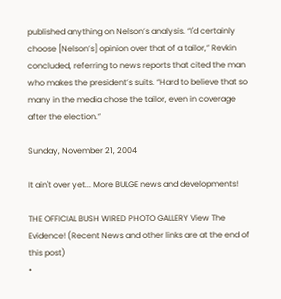published anything on Nelson’s analysis. “I'd certainly choose [Nelson’s] opinion over that of a tailor,” Revkin concluded, referring to news reports that cited the man who makes the president’s suits. “Hard to believe that so many in the media chose the tailor, even in coverage after the election.”

Sunday, November 21, 2004

It ain't over yet... More BULGE news and developments!

THE OFFICIAL BUSH WIRED PHOTO GALLERY View The Evidence! (Recent News and other links are at the end of this post)
•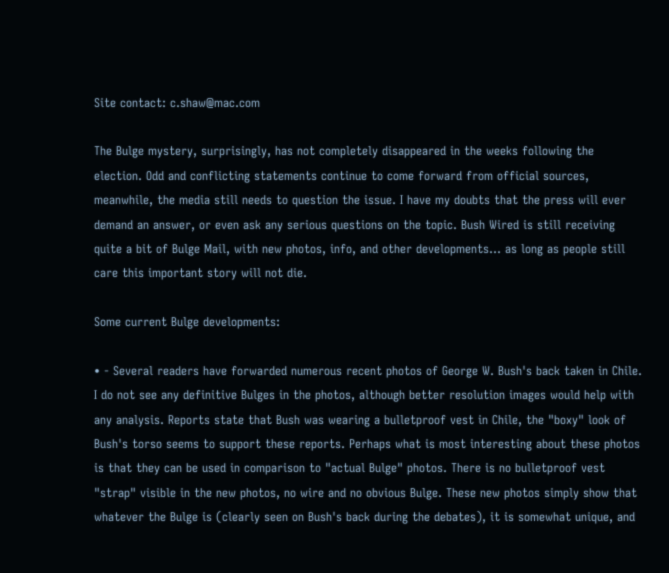Site contact: c.shaw@mac.com

The Bulge mystery, surprisingly, has not completely disappeared in the weeks following the election. Odd and conflicting statements continue to come forward from official sources, meanwhile, the media still needs to question the issue. I have my doubts that the press will ever demand an answer, or even ask any serious questions on the topic. Bush Wired is still receiving quite a bit of Bulge Mail, with new photos, info, and other developments... as long as people still care this important story will not die.

Some current Bulge developments:

• - Several readers have forwarded numerous recent photos of George W. Bush's back taken in Chile. I do not see any definitive Bulges in the photos, although better resolution images would help with any analysis. Reports state that Bush was wearing a bulletproof vest in Chile, the "boxy" look of Bush's torso seems to support these reports. Perhaps what is most interesting about these photos is that they can be used in comparison to "actual Bulge" photos. There is no bulletproof vest "strap" visible in the new photos, no wire and no obvious Bulge. These new photos simply show that whatever the Bulge is (clearly seen on Bush's back during the debates), it is somewhat unique, and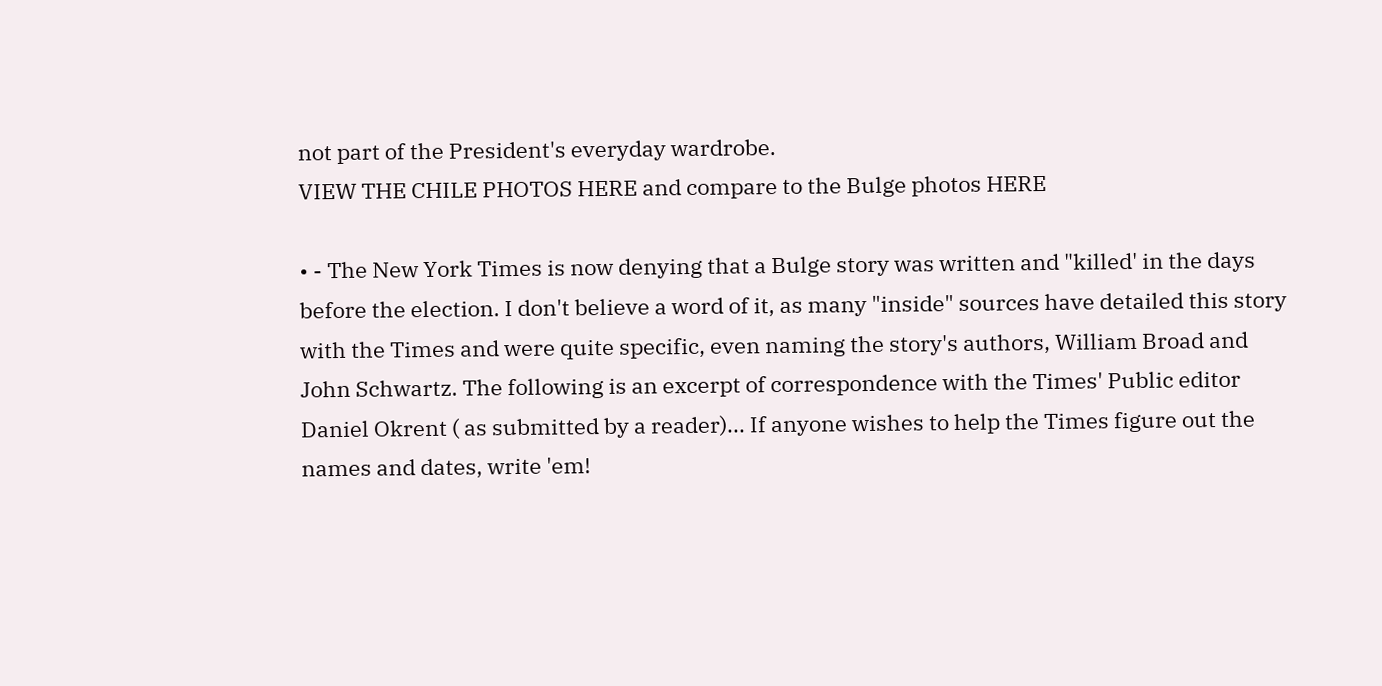not part of the President's everyday wardrobe.
VIEW THE CHILE PHOTOS HERE and compare to the Bulge photos HERE

• - The New York Times is now denying that a Bulge story was written and "killed' in the days before the election. I don't believe a word of it, as many "inside" sources have detailed this story with the Times and were quite specific, even naming the story's authors, William Broad and John Schwartz. The following is an excerpt of correspondence with the Times' Public editor Daniel Okrent ( as submitted by a reader)... If anyone wishes to help the Times figure out the names and dates, write 'em!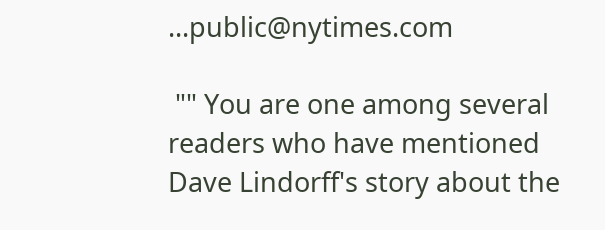...public@nytimes.com

 "" You are one among several readers who have mentioned Dave Lindorff's story about the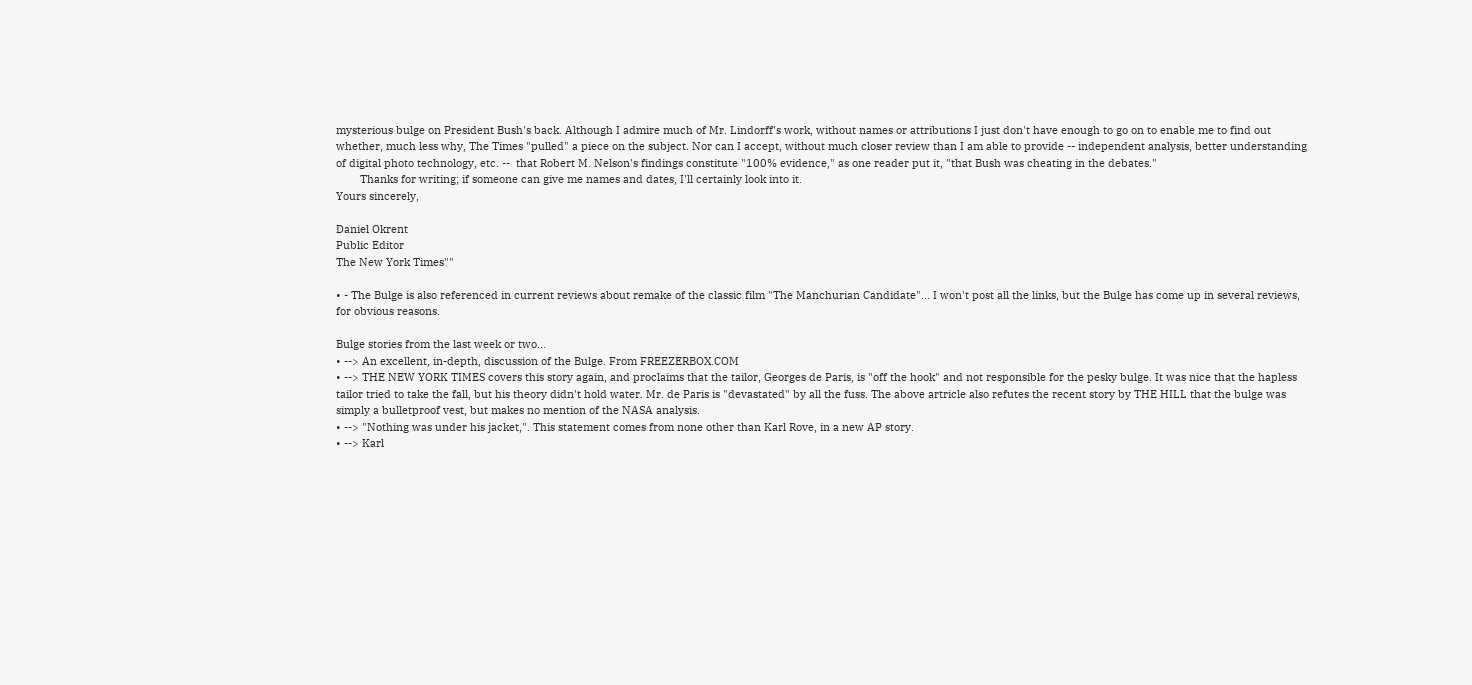mysterious bulge on President Bush's back. Although I admire much of Mr. Lindorff's work, without names or attributions I just don't have enough to go on to enable me to find out whether, much less why, The Times "pulled" a piece on the subject. Nor can I accept, without much closer review than I am able to provide -- independent analysis, better understanding of digital photo technology, etc. --  that Robert M. Nelson's findings constitute "100% evidence," as one reader put it, "that Bush was cheating in the debates."
        Thanks for writing; if someone can give me names and dates, I'll certainly look into it.
Yours sincerely,

Daniel Okrent
Public Editor
The New York Times""

• - The Bulge is also referenced in current reviews about remake of the classic film "The Manchurian Candidate"... I won't post all the links, but the Bulge has come up in several reviews, for obvious reasons.

Bulge stories from the last week or two...
• --> An excellent, in-depth, discussion of the Bulge. From FREEZERBOX.COM
• --> THE NEW YORK TIMES covers this story again, and proclaims that the tailor, Georges de Paris, is "off the hook" and not responsible for the pesky bulge. It was nice that the hapless tailor tried to take the fall, but his theory didn't hold water. Mr. de Paris is "devastated" by all the fuss. The above artricle also refutes the recent story by THE HILL that the bulge was simply a bulletproof vest, but makes no mention of the NASA analysis.
• --> "Nothing was under his jacket,". This statement comes from none other than Karl Rove, in a new AP story.
• --> Karl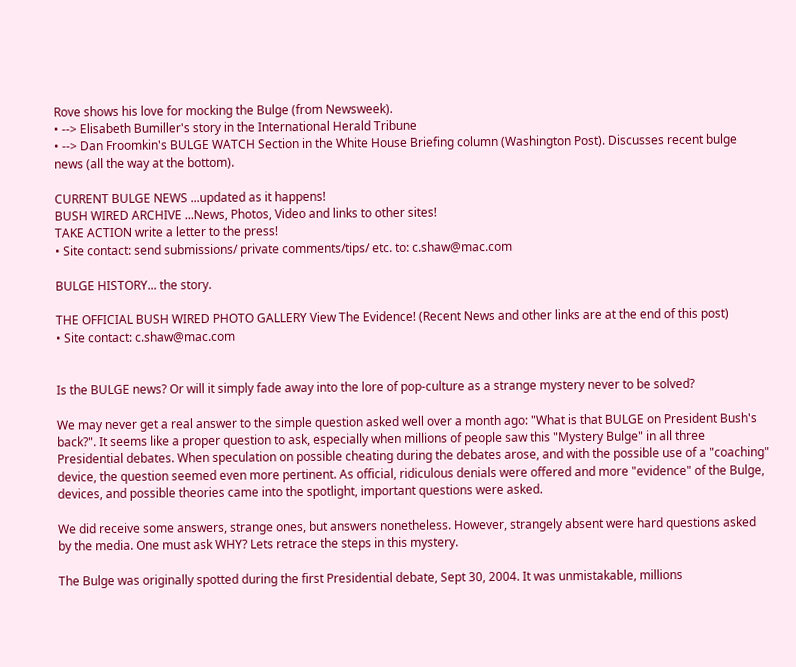Rove shows his love for mocking the Bulge (from Newsweek).
• --> Elisabeth Bumiller's story in the International Herald Tribune
• --> Dan Froomkin's BULGE WATCH Section in the White House Briefing column (Washington Post). Discusses recent bulge news (all the way at the bottom).

CURRENT BULGE NEWS ...updated as it happens!
BUSH WIRED ARCHIVE ...News, Photos, Video and links to other sites!
TAKE ACTION write a letter to the press!
• Site contact: send submissions/ private comments/tips/ etc. to: c.shaw@mac.com

BULGE HISTORY... the story.

THE OFFICIAL BUSH WIRED PHOTO GALLERY View The Evidence! (Recent News and other links are at the end of this post)
• Site contact: c.shaw@mac.com


Is the BULGE news? Or will it simply fade away into the lore of pop-culture as a strange mystery never to be solved?

We may never get a real answer to the simple question asked well over a month ago: "What is that BULGE on President Bush's back?". It seems like a proper question to ask, especially when millions of people saw this "Mystery Bulge" in all three Presidential debates. When speculation on possible cheating during the debates arose, and with the possible use of a "coaching" device, the question seemed even more pertinent. As official, ridiculous denials were offered and more "evidence" of the Bulge, devices, and possible theories came into the spotlight, important questions were asked.

We did receive some answers, strange ones, but answers nonetheless. However, strangely absent were hard questions asked by the media. One must ask WHY? Lets retrace the steps in this mystery.

The Bulge was originally spotted during the first Presidential debate, Sept 30, 2004. It was unmistakable, millions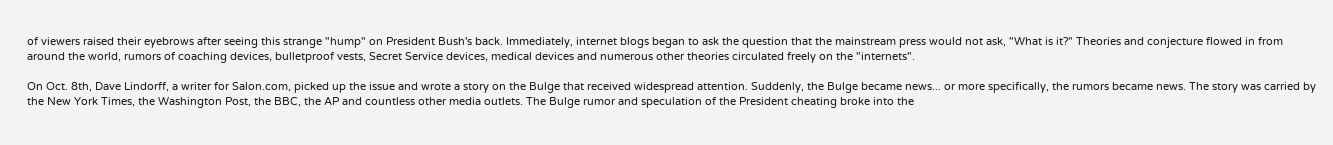of viewers raised their eyebrows after seeing this strange "hump" on President Bush's back. Immediately, internet blogs began to ask the question that the mainstream press would not ask, "What is it?" Theories and conjecture flowed in from around the world, rumors of coaching devices, bulletproof vests, Secret Service devices, medical devices and numerous other theories circulated freely on the "internets".

On Oct. 8th, Dave Lindorff, a writer for Salon.com, picked up the issue and wrote a story on the Bulge that received widespread attention. Suddenly, the Bulge became news... or more specifically, the rumors became news. The story was carried by the New York Times, the Washington Post, the BBC, the AP and countless other media outlets. The Bulge rumor and speculation of the President cheating broke into the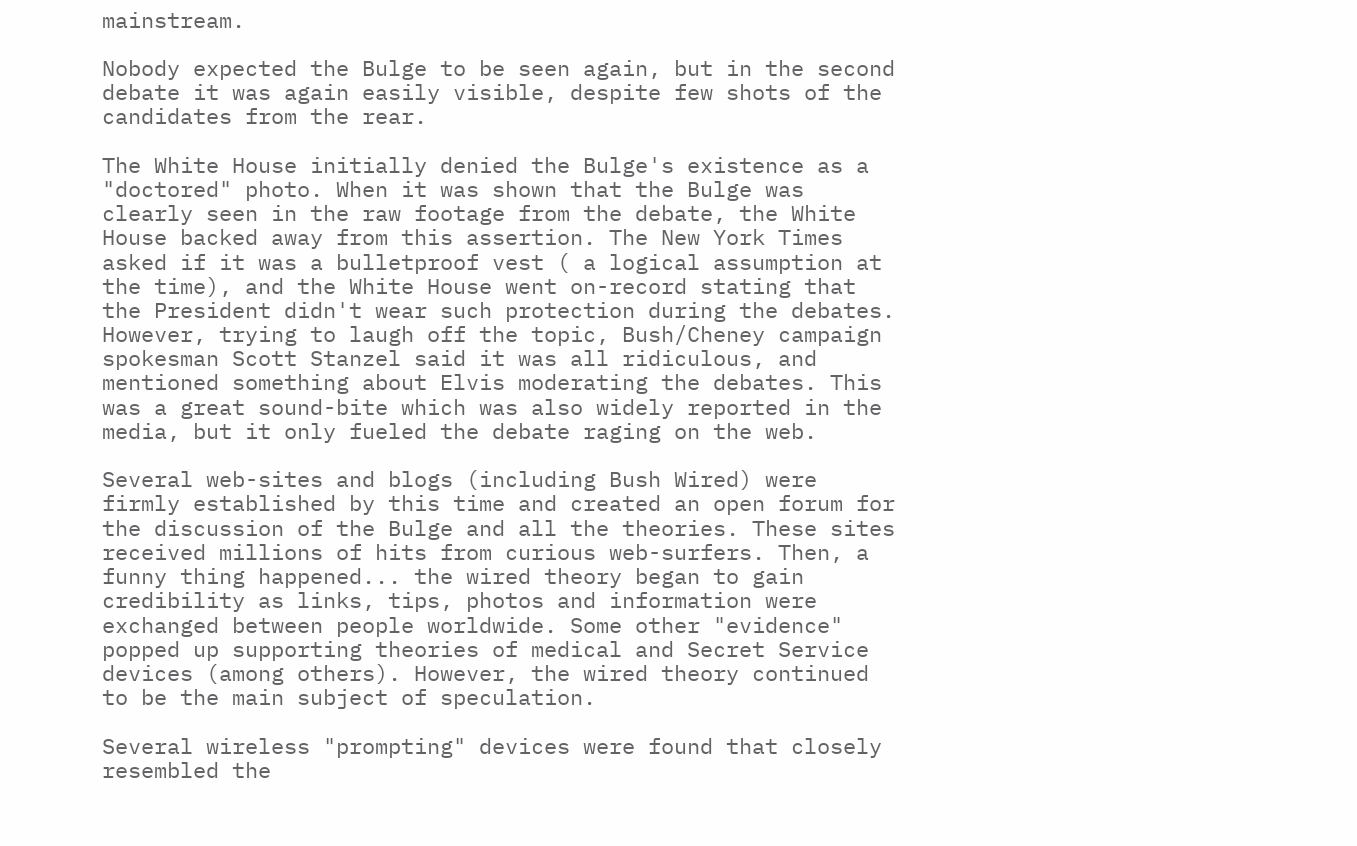mainstream.

Nobody expected the Bulge to be seen again, but in the second debate it was again easily visible, despite few shots of the candidates from the rear.

The White House initially denied the Bulge's existence as a "doctored" photo. When it was shown that the Bulge was clearly seen in the raw footage from the debate, the White House backed away from this assertion. The New York Times asked if it was a bulletproof vest ( a logical assumption at the time), and the White House went on-record stating that the President didn't wear such protection during the debates. However, trying to laugh off the topic, Bush/Cheney campaign spokesman Scott Stanzel said it was all ridiculous, and mentioned something about Elvis moderating the debates. This was a great sound-bite which was also widely reported in the media, but it only fueled the debate raging on the web.

Several web-sites and blogs (including Bush Wired) were firmly established by this time and created an open forum for the discussion of the Bulge and all the theories. These sites received millions of hits from curious web-surfers. Then, a funny thing happened... the wired theory began to gain credibility as links, tips, photos and information were exchanged between people worldwide. Some other "evidence" popped up supporting theories of medical and Secret Service devices (among others). However, the wired theory continued to be the main subject of speculation.

Several wireless "prompting" devices were found that closely resembled the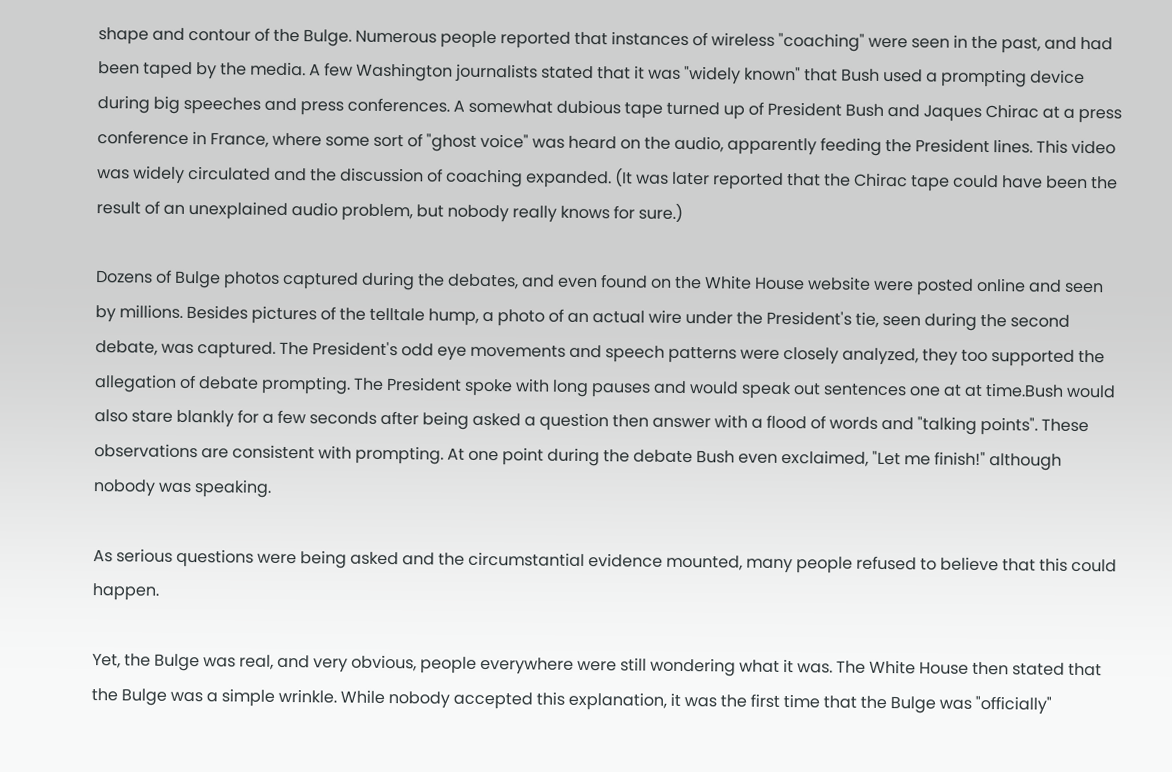shape and contour of the Bulge. Numerous people reported that instances of wireless "coaching" were seen in the past, and had been taped by the media. A few Washington journalists stated that it was "widely known" that Bush used a prompting device during big speeches and press conferences. A somewhat dubious tape turned up of President Bush and Jaques Chirac at a press conference in France, where some sort of "ghost voice" was heard on the audio, apparently feeding the President lines. This video was widely circulated and the discussion of coaching expanded. (It was later reported that the Chirac tape could have been the result of an unexplained audio problem, but nobody really knows for sure.)

Dozens of Bulge photos captured during the debates, and even found on the White House website were posted online and seen by millions. Besides pictures of the telltale hump, a photo of an actual wire under the President's tie, seen during the second debate, was captured. The President's odd eye movements and speech patterns were closely analyzed, they too supported the allegation of debate prompting. The President spoke with long pauses and would speak out sentences one at at time.Bush would also stare blankly for a few seconds after being asked a question then answer with a flood of words and "talking points". These observations are consistent with prompting. At one point during the debate Bush even exclaimed, "Let me finish!" although nobody was speaking.

As serious questions were being asked and the circumstantial evidence mounted, many people refused to believe that this could happen.

Yet, the Bulge was real, and very obvious, people everywhere were still wondering what it was. The White House then stated that the Bulge was a simple wrinkle. While nobody accepted this explanation, it was the first time that the Bulge was "officially"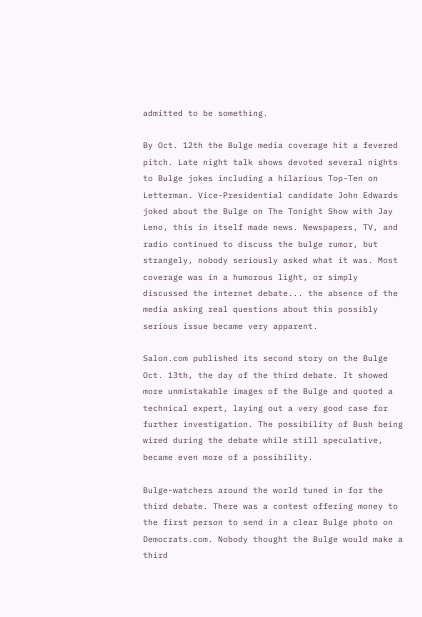admitted to be something.

By Oct. 12th the Bulge media coverage hit a fevered pitch. Late night talk shows devoted several nights to Bulge jokes including a hilarious Top-Ten on Letterman. Vice-Presidential candidate John Edwards joked about the Bulge on The Tonight Show with Jay Leno, this in itself made news. Newspapers, TV, and radio continued to discuss the bulge rumor, but strangely, nobody seriously asked what it was. Most coverage was in a humorous light, or simply discussed the internet debate... the absence of the media asking real questions about this possibly serious issue became very apparent.

Salon.com published its second story on the Bulge Oct. 13th, the day of the third debate. It showed more unmistakable images of the Bulge and quoted a technical expert, laying out a very good case for further investigation. The possibility of Bush being wired during the debate while still speculative, became even more of a possibility.

Bulge-watchers around the world tuned in for the third debate. There was a contest offering money to the first person to send in a clear Bulge photo on Democrats.com. Nobody thought the Bulge would make a third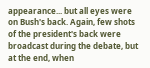appearance... but all eyes were on Bush's back. Again, few shots of the president's back were broadcast during the debate, but at the end, when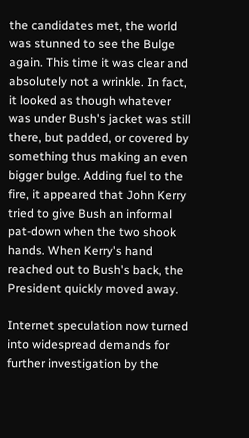the candidates met, the world was stunned to see the Bulge again. This time it was clear and absolutely not a wrinkle. In fact, it looked as though whatever was under Bush's jacket was still there, but padded, or covered by something thus making an even bigger bulge. Adding fuel to the fire, it appeared that John Kerry tried to give Bush an informal pat-down when the two shook hands. When Kerry's hand reached out to Bush's back, the President quickly moved away.

Internet speculation now turned into widespread demands for further investigation by the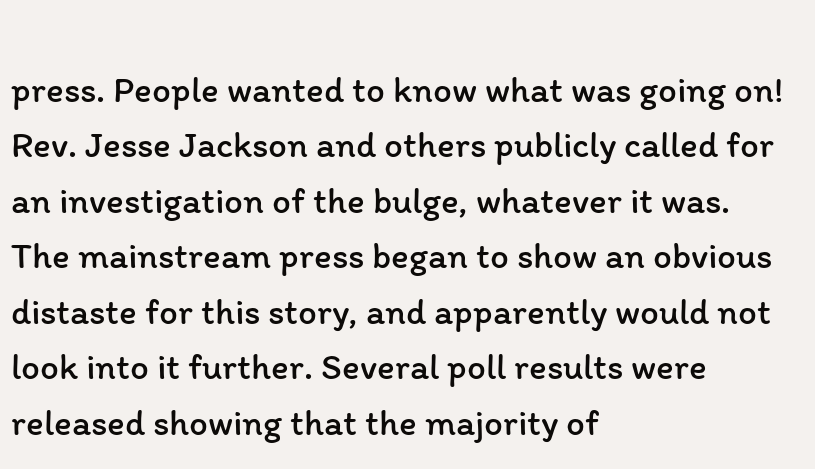press. People wanted to know what was going on! Rev. Jesse Jackson and others publicly called for an investigation of the bulge, whatever it was. The mainstream press began to show an obvious distaste for this story, and apparently would not look into it further. Several poll results were released showing that the majority of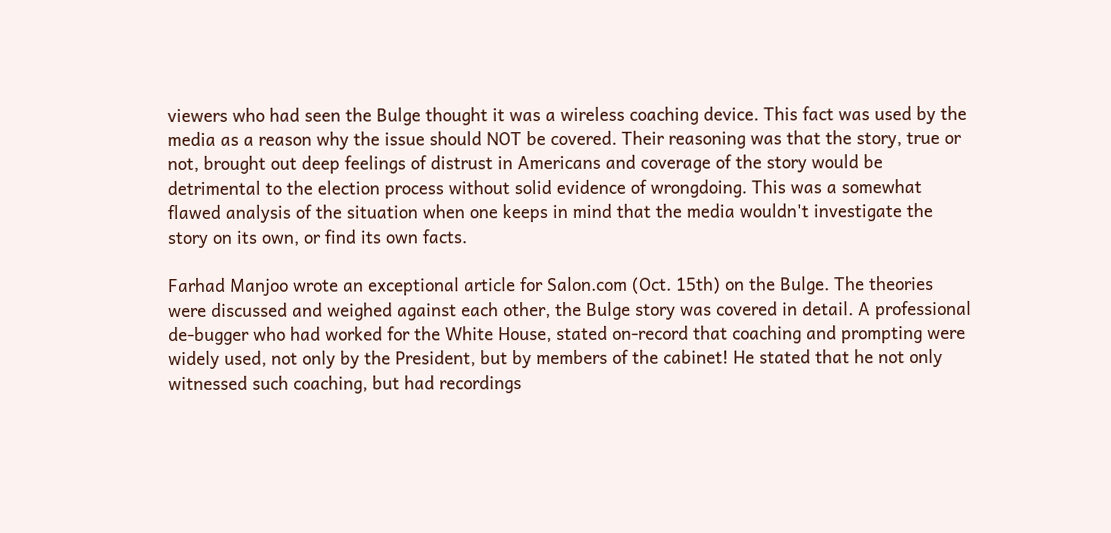viewers who had seen the Bulge thought it was a wireless coaching device. This fact was used by the media as a reason why the issue should NOT be covered. Their reasoning was that the story, true or not, brought out deep feelings of distrust in Americans and coverage of the story would be detrimental to the election process without solid evidence of wrongdoing. This was a somewhat flawed analysis of the situation when one keeps in mind that the media wouldn't investigate the story on its own, or find its own facts.

Farhad Manjoo wrote an exceptional article for Salon.com (Oct. 15th) on the Bulge. The theories were discussed and weighed against each other, the Bulge story was covered in detail. A professional de-bugger who had worked for the White House, stated on-record that coaching and prompting were widely used, not only by the President, but by members of the cabinet! He stated that he not only witnessed such coaching, but had recordings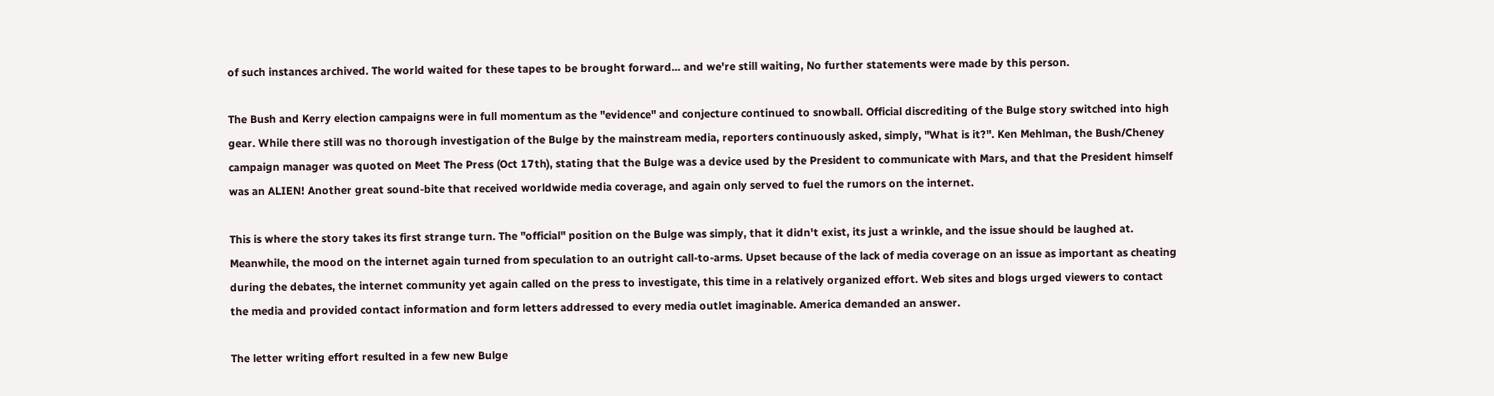of such instances archived. The world waited for these tapes to be brought forward... and we're still waiting, No further statements were made by this person.

The Bush and Kerry election campaigns were in full momentum as the "evidence" and conjecture continued to snowball. Official discrediting of the Bulge story switched into high gear. While there still was no thorough investigation of the Bulge by the mainstream media, reporters continuously asked, simply, "What is it?". Ken Mehlman, the Bush/Cheney campaign manager was quoted on Meet The Press (Oct 17th), stating that the Bulge was a device used by the President to communicate with Mars, and that the President himself was an ALIEN! Another great sound-bite that received worldwide media coverage, and again only served to fuel the rumors on the internet.

This is where the story takes its first strange turn. The "official" position on the Bulge was simply, that it didn't exist, its just a wrinkle, and the issue should be laughed at. Meanwhile, the mood on the internet again turned from speculation to an outright call-to-arms. Upset because of the lack of media coverage on an issue as important as cheating during the debates, the internet community yet again called on the press to investigate, this time in a relatively organized effort. Web sites and blogs urged viewers to contact the media and provided contact information and form letters addressed to every media outlet imaginable. America demanded an answer.

The letter writing effort resulted in a few new Bulge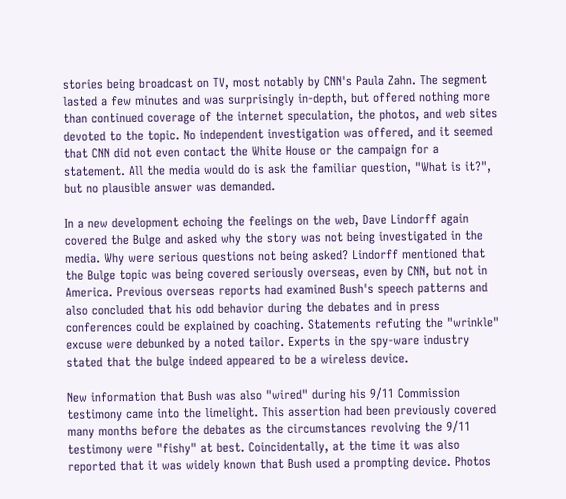stories being broadcast on TV, most notably by CNN's Paula Zahn. The segment lasted a few minutes and was surprisingly in-depth, but offered nothing more than continued coverage of the internet speculation, the photos, and web sites devoted to the topic. No independent investigation was offered, and it seemed that CNN did not even contact the White House or the campaign for a statement. All the media would do is ask the familiar question, "What is it?", but no plausible answer was demanded.

In a new development echoing the feelings on the web, Dave Lindorff again covered the Bulge and asked why the story was not being investigated in the media. Why were serious questions not being asked? Lindorff mentioned that the Bulge topic was being covered seriously overseas, even by CNN, but not in America. Previous overseas reports had examined Bush's speech patterns and also concluded that his odd behavior during the debates and in press conferences could be explained by coaching. Statements refuting the "wrinkle" excuse were debunked by a noted tailor. Experts in the spy-ware industry stated that the bulge indeed appeared to be a wireless device.

New information that Bush was also "wired" during his 9/11 Commission testimony came into the limelight. This assertion had been previously covered many months before the debates as the circumstances revolving the 9/11 testimony were "fishy" at best. Coincidentally, at the time it was also reported that it was widely known that Bush used a prompting device. Photos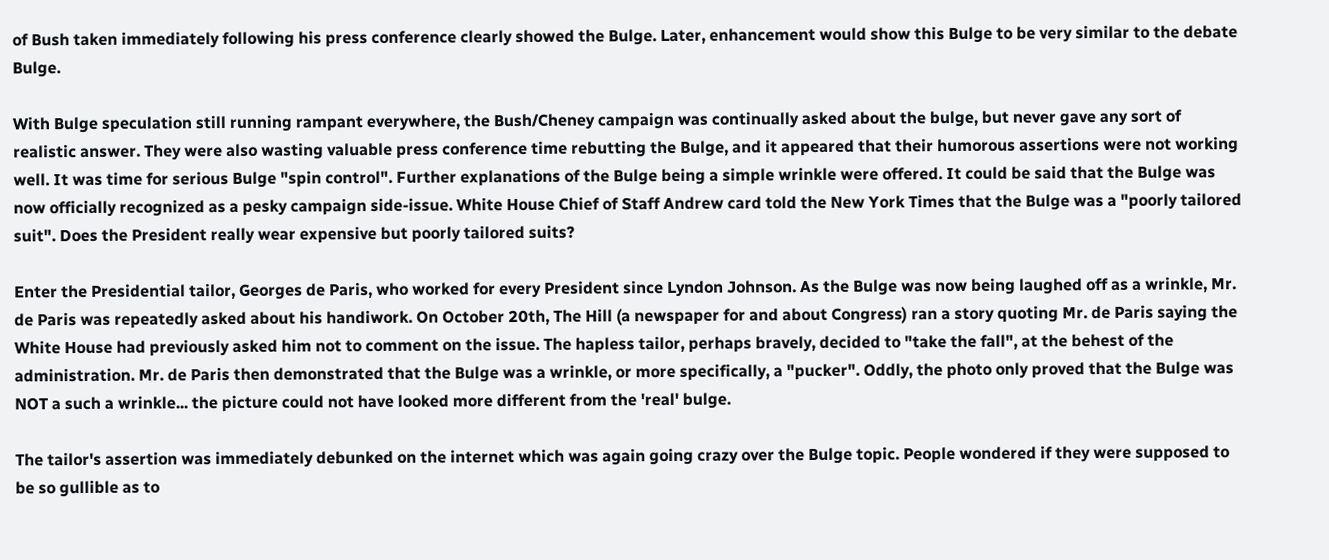of Bush taken immediately following his press conference clearly showed the Bulge. Later, enhancement would show this Bulge to be very similar to the debate Bulge.

With Bulge speculation still running rampant everywhere, the Bush/Cheney campaign was continually asked about the bulge, but never gave any sort of realistic answer. They were also wasting valuable press conference time rebutting the Bulge, and it appeared that their humorous assertions were not working well. It was time for serious Bulge "spin control". Further explanations of the Bulge being a simple wrinkle were offered. It could be said that the Bulge was now officially recognized as a pesky campaign side-issue. White House Chief of Staff Andrew card told the New York Times that the Bulge was a "poorly tailored suit". Does the President really wear expensive but poorly tailored suits?

Enter the Presidential tailor, Georges de Paris, who worked for every President since Lyndon Johnson. As the Bulge was now being laughed off as a wrinkle, Mr. de Paris was repeatedly asked about his handiwork. On October 20th, The Hill (a newspaper for and about Congress) ran a story quoting Mr. de Paris saying the White House had previously asked him not to comment on the issue. The hapless tailor, perhaps bravely, decided to "take the fall", at the behest of the administration. Mr. de Paris then demonstrated that the Bulge was a wrinkle, or more specifically, a "pucker". Oddly, the photo only proved that the Bulge was NOT a such a wrinkle... the picture could not have looked more different from the 'real' bulge.

The tailor's assertion was immediately debunked on the internet which was again going crazy over the Bulge topic. People wondered if they were supposed to be so gullible as to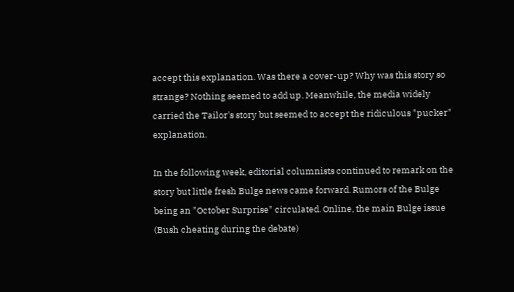accept this explanation. Was there a cover-up? Why was this story so strange? Nothing seemed to add up. Meanwhile, the media widely carried the Tailor's story but seemed to accept the ridiculous "pucker" explanation.

In the following week, editorial columnists continued to remark on the story but little fresh Bulge news came forward. Rumors of the Bulge being an "October Surprise" circulated. Online, the main Bulge issue (Bush cheating during the debate)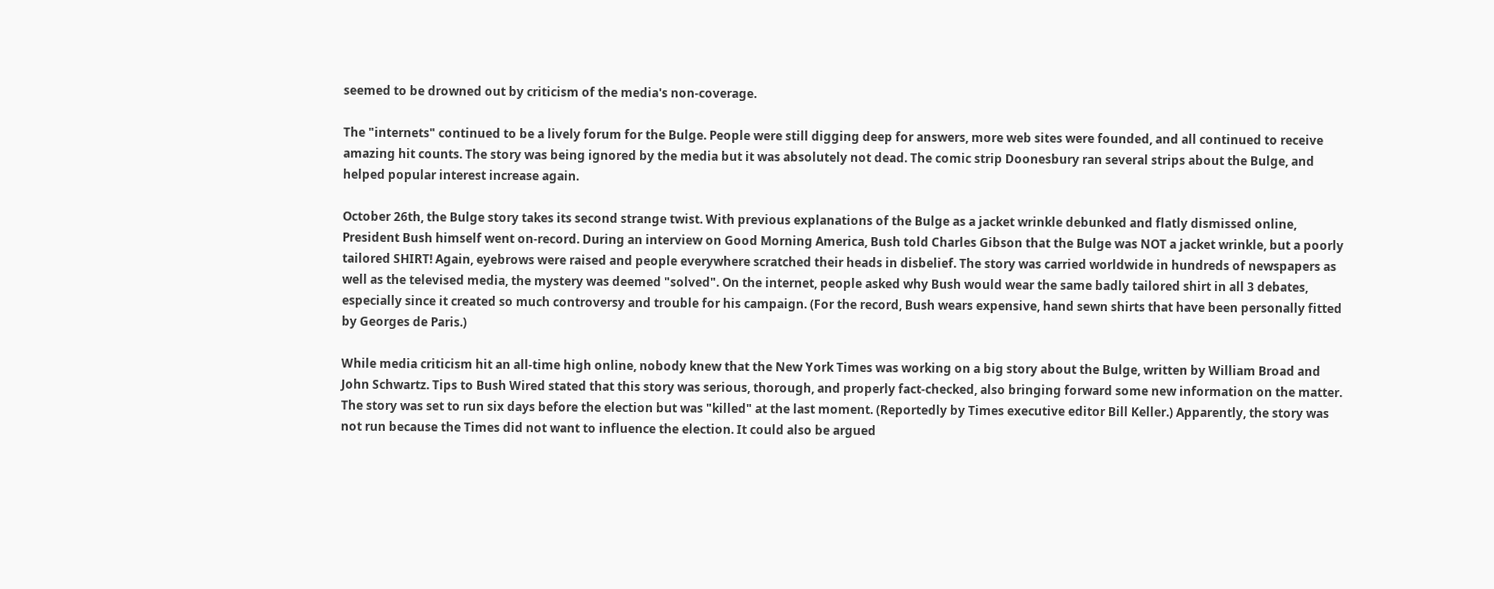seemed to be drowned out by criticism of the media's non-coverage.

The "internets" continued to be a lively forum for the Bulge. People were still digging deep for answers, more web sites were founded, and all continued to receive amazing hit counts. The story was being ignored by the media but it was absolutely not dead. The comic strip Doonesbury ran several strips about the Bulge, and helped popular interest increase again.

October 26th, the Bulge story takes its second strange twist. With previous explanations of the Bulge as a jacket wrinkle debunked and flatly dismissed online, President Bush himself went on-record. During an interview on Good Morning America, Bush told Charles Gibson that the Bulge was NOT a jacket wrinkle, but a poorly tailored SHIRT! Again, eyebrows were raised and people everywhere scratched their heads in disbelief. The story was carried worldwide in hundreds of newspapers as well as the televised media, the mystery was deemed "solved". On the internet, people asked why Bush would wear the same badly tailored shirt in all 3 debates, especially since it created so much controversy and trouble for his campaign. (For the record, Bush wears expensive, hand sewn shirts that have been personally fitted by Georges de Paris.)

While media criticism hit an all-time high online, nobody knew that the New York Times was working on a big story about the Bulge, written by William Broad and John Schwartz. Tips to Bush Wired stated that this story was serious, thorough, and properly fact-checked, also bringing forward some new information on the matter. The story was set to run six days before the election but was "killed" at the last moment. (Reportedly by Times executive editor Bill Keller.) Apparently, the story was not run because the Times did not want to influence the election. It could also be argued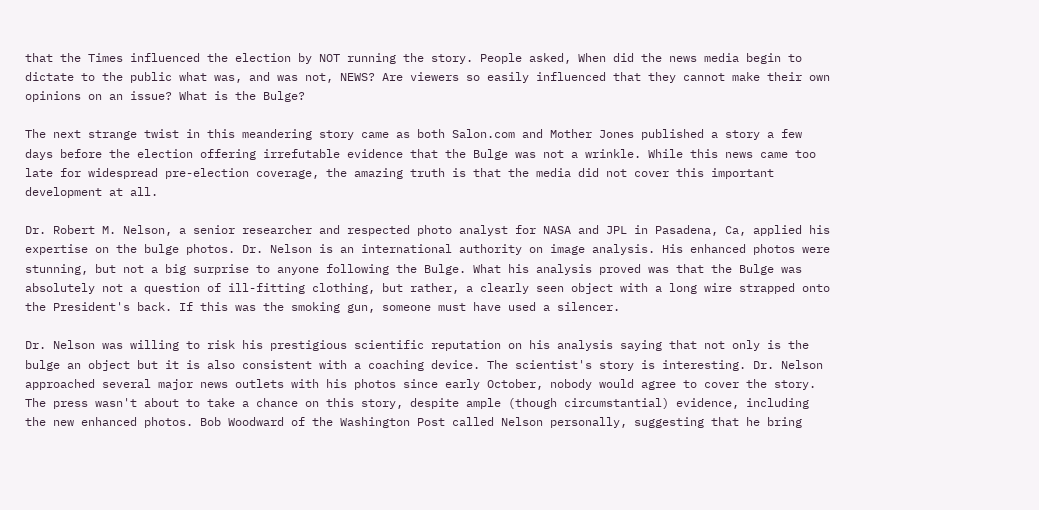that the Times influenced the election by NOT running the story. People asked, When did the news media begin to dictate to the public what was, and was not, NEWS? Are viewers so easily influenced that they cannot make their own opinions on an issue? What is the Bulge?

The next strange twist in this meandering story came as both Salon.com and Mother Jones published a story a few days before the election offering irrefutable evidence that the Bulge was not a wrinkle. While this news came too late for widespread pre-election coverage, the amazing truth is that the media did not cover this important development at all.

Dr. Robert M. Nelson, a senior researcher and respected photo analyst for NASA and JPL in Pasadena, Ca, applied his expertise on the bulge photos. Dr. Nelson is an international authority on image analysis. His enhanced photos were stunning, but not a big surprise to anyone following the Bulge. What his analysis proved was that the Bulge was absolutely not a question of ill-fitting clothing, but rather, a clearly seen object with a long wire strapped onto the President's back. If this was the smoking gun, someone must have used a silencer.

Dr. Nelson was willing to risk his prestigious scientific reputation on his analysis saying that not only is the bulge an object but it is also consistent with a coaching device. The scientist's story is interesting. Dr. Nelson approached several major news outlets with his photos since early October, nobody would agree to cover the story. The press wasn't about to take a chance on this story, despite ample (though circumstantial) evidence, including the new enhanced photos. Bob Woodward of the Washington Post called Nelson personally, suggesting that he bring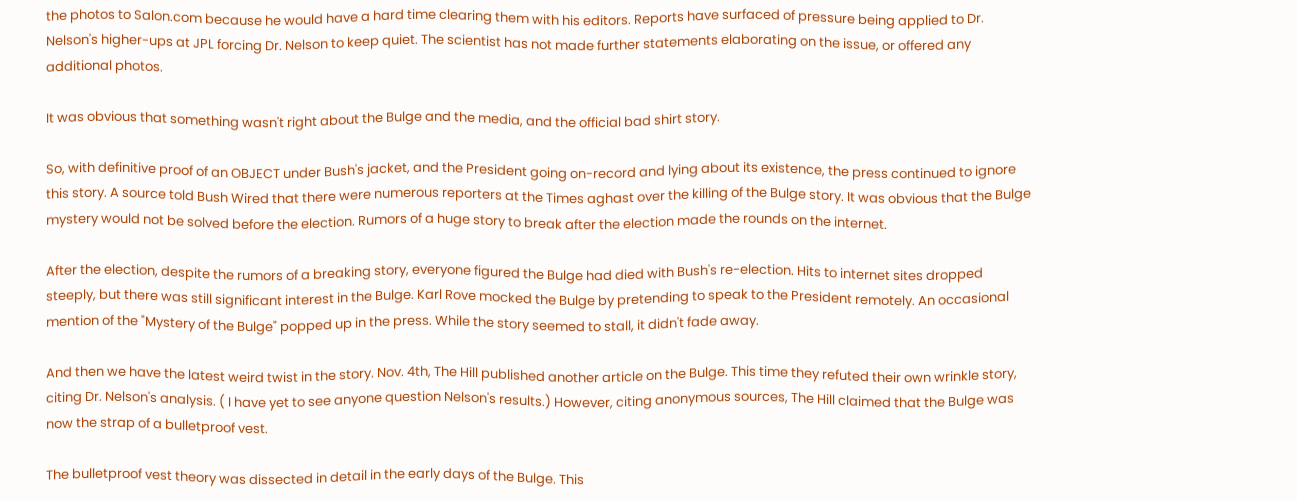the photos to Salon.com because he would have a hard time clearing them with his editors. Reports have surfaced of pressure being applied to Dr. Nelson's higher-ups at JPL forcing Dr. Nelson to keep quiet. The scientist has not made further statements elaborating on the issue, or offered any additional photos.

It was obvious that something wasn't right about the Bulge and the media, and the official bad shirt story.

So, with definitive proof of an OBJECT under Bush's jacket, and the President going on-record and lying about its existence, the press continued to ignore this story. A source told Bush Wired that there were numerous reporters at the Times aghast over the killing of the Bulge story. It was obvious that the Bulge mystery would not be solved before the election. Rumors of a huge story to break after the election made the rounds on the internet.

After the election, despite the rumors of a breaking story, everyone figured the Bulge had died with Bush's re-election. Hits to internet sites dropped steeply, but there was still significant interest in the Bulge. Karl Rove mocked the Bulge by pretending to speak to the President remotely. An occasional mention of the "Mystery of the Bulge" popped up in the press. While the story seemed to stall, it didn't fade away.

And then we have the latest weird twist in the story. Nov. 4th, The Hill published another article on the Bulge. This time they refuted their own wrinkle story, citing Dr. Nelson's analysis. ( I have yet to see anyone question Nelson's results.) However, citing anonymous sources, The Hill claimed that the Bulge was now the strap of a bulletproof vest.

The bulletproof vest theory was dissected in detail in the early days of the Bulge. This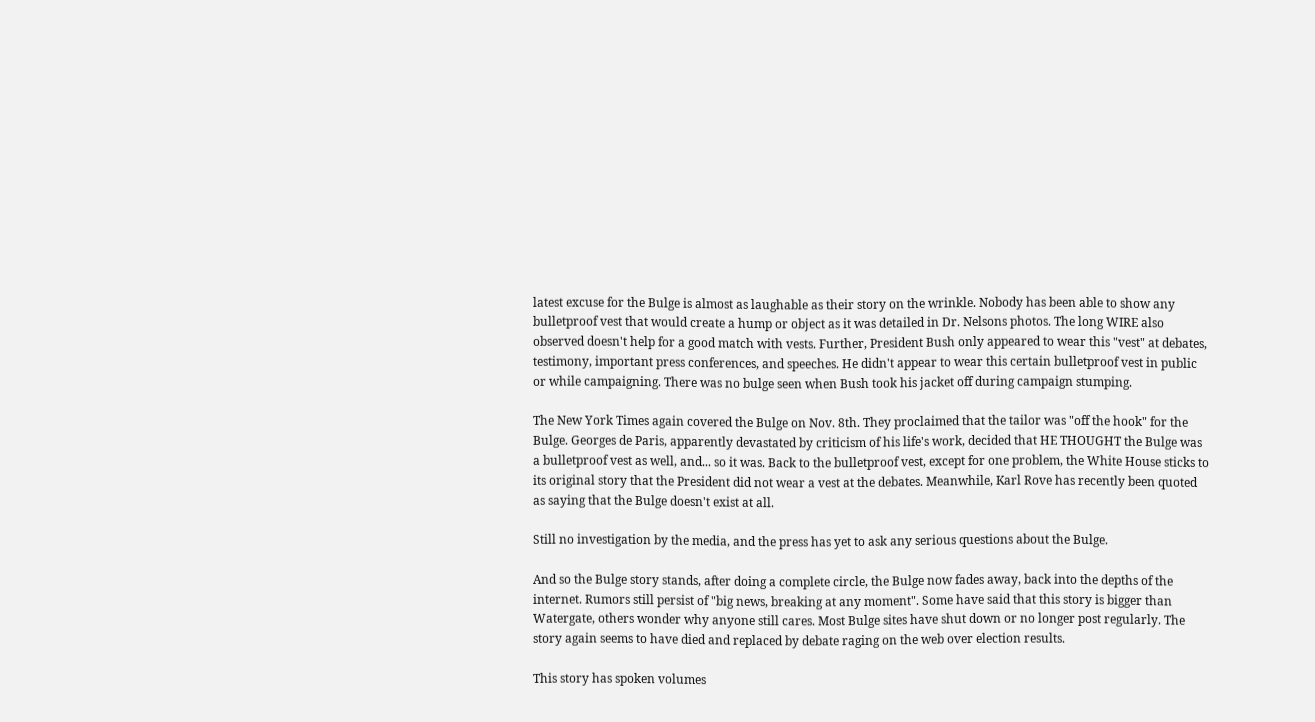latest excuse for the Bulge is almost as laughable as their story on the wrinkle. Nobody has been able to show any bulletproof vest that would create a hump or object as it was detailed in Dr. Nelsons photos. The long WIRE also observed doesn't help for a good match with vests. Further, President Bush only appeared to wear this "vest" at debates, testimony, important press conferences, and speeches. He didn't appear to wear this certain bulletproof vest in public or while campaigning. There was no bulge seen when Bush took his jacket off during campaign stumping.

The New York Times again covered the Bulge on Nov. 8th. They proclaimed that the tailor was "off the hook" for the Bulge. Georges de Paris, apparently devastated by criticism of his life's work, decided that HE THOUGHT the Bulge was a bulletproof vest as well, and... so it was. Back to the bulletproof vest, except for one problem, the White House sticks to its original story that the President did not wear a vest at the debates. Meanwhile, Karl Rove has recently been quoted as saying that the Bulge doesn't exist at all.

Still no investigation by the media, and the press has yet to ask any serious questions about the Bulge.

And so the Bulge story stands, after doing a complete circle, the Bulge now fades away, back into the depths of the internet. Rumors still persist of "big news, breaking at any moment". Some have said that this story is bigger than Watergate, others wonder why anyone still cares. Most Bulge sites have shut down or no longer post regularly. The story again seems to have died and replaced by debate raging on the web over election results.

This story has spoken volumes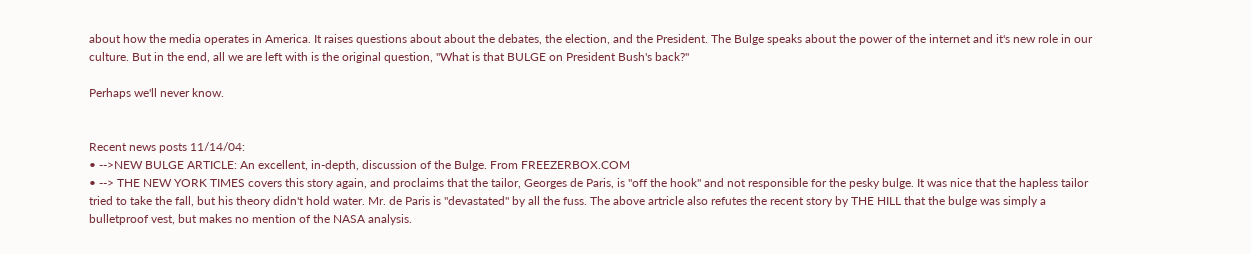about how the media operates in America. It raises questions about about the debates, the election, and the President. The Bulge speaks about the power of the internet and it's new role in our culture. But in the end, all we are left with is the original question, "What is that BULGE on President Bush's back?"

Perhaps we'll never know.


Recent news posts 11/14/04:
• -->NEW BULGE ARTICLE: An excellent, in-depth, discussion of the Bulge. From FREEZERBOX.COM
• --> THE NEW YORK TIMES covers this story again, and proclaims that the tailor, Georges de Paris, is "off the hook" and not responsible for the pesky bulge. It was nice that the hapless tailor tried to take the fall, but his theory didn't hold water. Mr. de Paris is "devastated" by all the fuss. The above artricle also refutes the recent story by THE HILL that the bulge was simply a bulletproof vest, but makes no mention of the NASA analysis.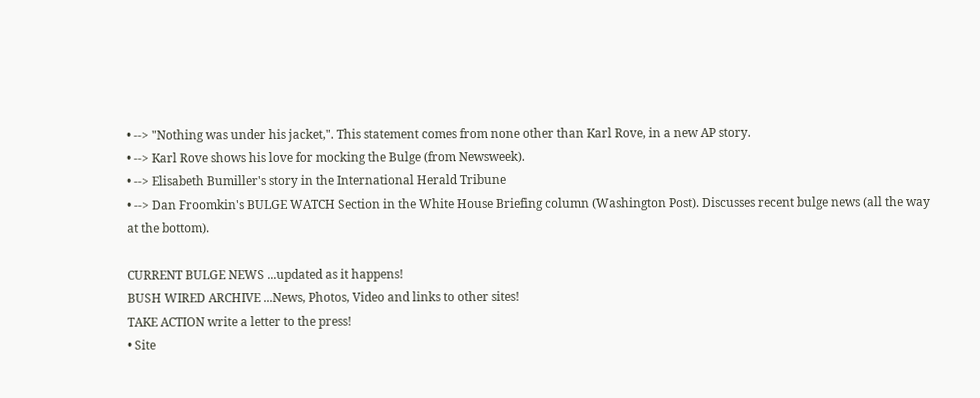• --> "Nothing was under his jacket,". This statement comes from none other than Karl Rove, in a new AP story.
• --> Karl Rove shows his love for mocking the Bulge (from Newsweek).
• --> Elisabeth Bumiller's story in the International Herald Tribune
• --> Dan Froomkin's BULGE WATCH Section in the White House Briefing column (Washington Post). Discusses recent bulge news (all the way at the bottom).

CURRENT BULGE NEWS ...updated as it happens!
BUSH WIRED ARCHIVE ...News, Photos, Video and links to other sites!
TAKE ACTION write a letter to the press!
• Site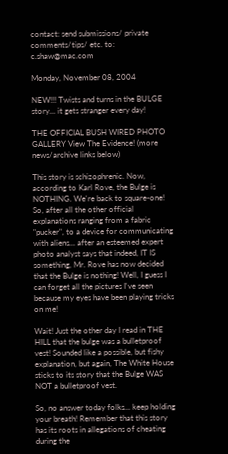contact: send submissions/ private comments/tips/ etc. to: c.shaw@mac.com

Monday, November 08, 2004

NEW!!! Twists and turns in the BULGE story... it gets stranger every day!

THE OFFICIAL BUSH WIRED PHOTO GALLERY View The Evidence! (more news/archive links below)

This story is schizophrenic. Now, according to Karl Rove, the Bulge is NOTHING. We're back to square-one! So, after all the other official explanations ranging from a fabric "pucker", to a device for communicating with aliens... after an esteemed expert photo analyst says that indeed, IT IS something, Mr. Rove has now decided that the Bulge is nothing! Well, I guess I can forget all the pictures I've seen because my eyes have been playing tricks on me!

Wait! Just the other day I read in THE HILL that the bulge was a bulletproof vest! Sounded like a possible, but fishy explanation, but again, The White House sticks to its story that the Bulge WAS NOT a bulletproof vest.

So, no answer today folks... keep holding your breath! Remember that this story has its roots in allegations of cheating during the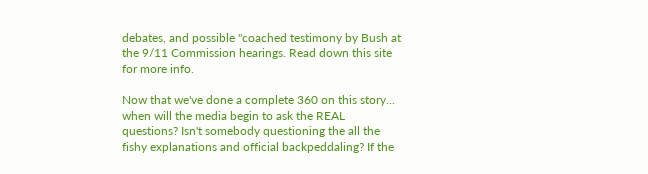debates, and possible "coached testimony by Bush at the 9/11 Commission hearings. Read down this site for more info.

Now that we've done a complete 360 on this story... when will the media begin to ask the REAL questions? Isn't somebody questioning the all the fishy explanations and official backpeddaling? If the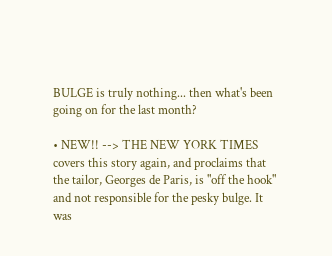BULGE is truly nothing... then what's been going on for the last month?

• NEW!! --> THE NEW YORK TIMES covers this story again, and proclaims that the tailor, Georges de Paris, is "off the hook" and not responsible for the pesky bulge. It was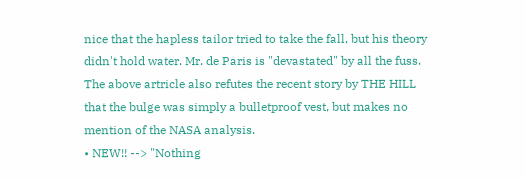nice that the hapless tailor tried to take the fall, but his theory didn't hold water. Mr. de Paris is "devastated" by all the fuss. The above artricle also refutes the recent story by THE HILL that the bulge was simply a bulletproof vest, but makes no mention of the NASA analysis.
• NEW!! --> "Nothing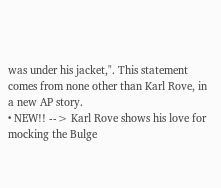was under his jacket,". This statement comes from none other than Karl Rove, in a new AP story.
• NEW!! --> Karl Rove shows his love for mocking the Bulge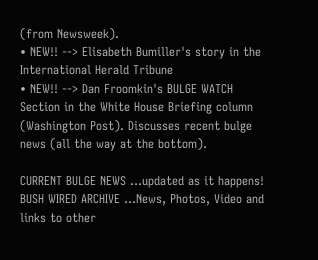(from Newsweek).
• NEW!! --> Elisabeth Bumiller's story in the International Herald Tribune
• NEW!! --> Dan Froomkin's BULGE WATCH Section in the White House Briefing column (Washington Post). Discusses recent bulge news (all the way at the bottom).

CURRENT BULGE NEWS ...updated as it happens!
BUSH WIRED ARCHIVE ...News, Photos, Video and links to other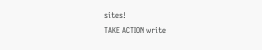sites!
TAKE ACTION write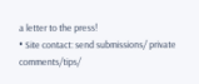a letter to the press!
• Site contact: send submissions/ private comments/tips/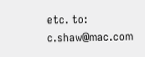etc. to: c.shaw@mac.com